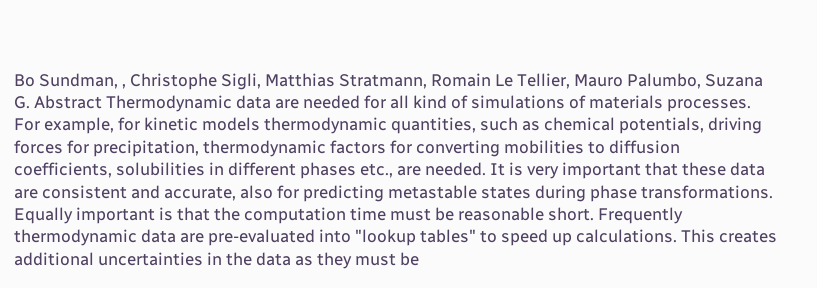Bo Sundman, , Christophe Sigli, Matthias Stratmann, Romain Le Tellier, Mauro Palumbo, Suzana G. Abstract Thermodynamic data are needed for all kind of simulations of materials processes. For example, for kinetic models thermodynamic quantities, such as chemical potentials, driving forces for precipitation, thermodynamic factors for converting mobilities to diffusion coefficients, solubilities in different phases etc., are needed. It is very important that these data are consistent and accurate, also for predicting metastable states during phase transformations. Equally important is that the computation time must be reasonable short. Frequently thermodynamic data are pre-evaluated into "lookup tables" to speed up calculations. This creates additional uncertainties in the data as they must be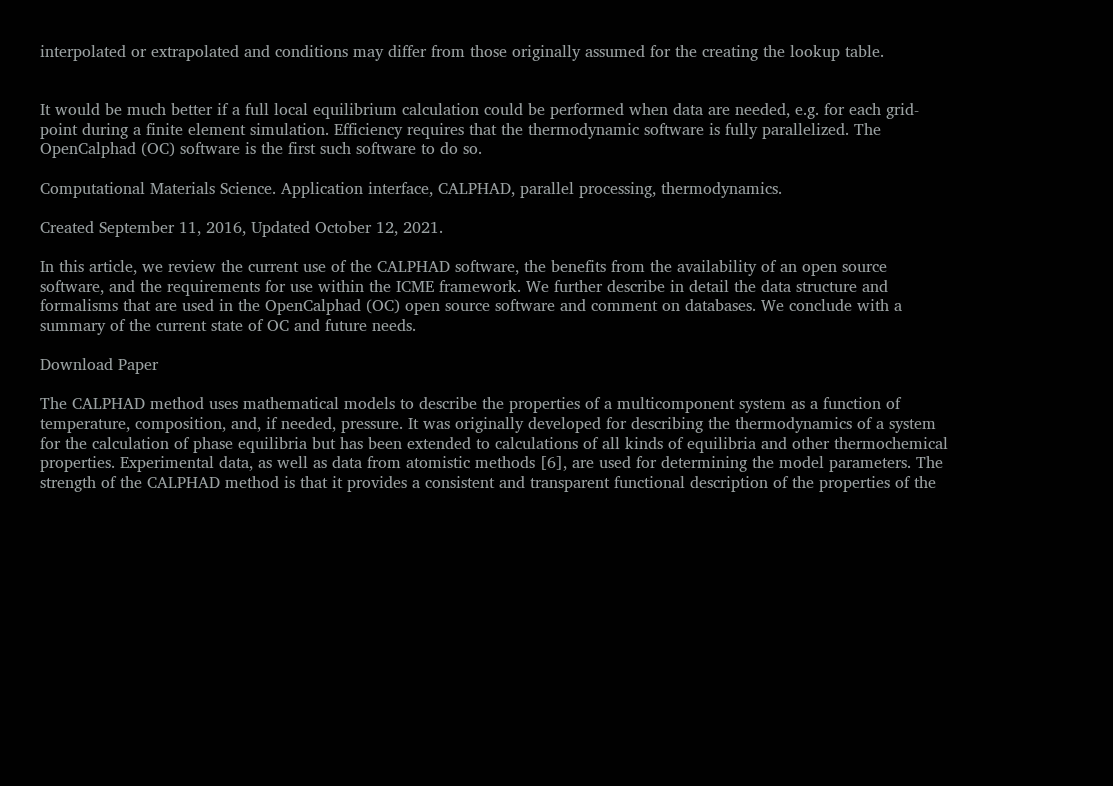interpolated or extrapolated and conditions may differ from those originally assumed for the creating the lookup table.


It would be much better if a full local equilibrium calculation could be performed when data are needed, e.g. for each grid-point during a finite element simulation. Efficiency requires that the thermodynamic software is fully parallelized. The OpenCalphad (OC) software is the first such software to do so.

Computational Materials Science. Application interface, CALPHAD, parallel processing, thermodynamics.

Created September 11, 2016, Updated October 12, 2021.

In this article, we review the current use of the CALPHAD software, the benefits from the availability of an open source software, and the requirements for use within the ICME framework. We further describe in detail the data structure and formalisms that are used in the OpenCalphad (OC) open source software and comment on databases. We conclude with a summary of the current state of OC and future needs.

Download Paper

The CALPHAD method uses mathematical models to describe the properties of a multicomponent system as a function of temperature, composition, and, if needed, pressure. It was originally developed for describing the thermodynamics of a system for the calculation of phase equilibria but has been extended to calculations of all kinds of equilibria and other thermochemical properties. Experimental data, as well as data from atomistic methods [6], are used for determining the model parameters. The strength of the CALPHAD method is that it provides a consistent and transparent functional description of the properties of the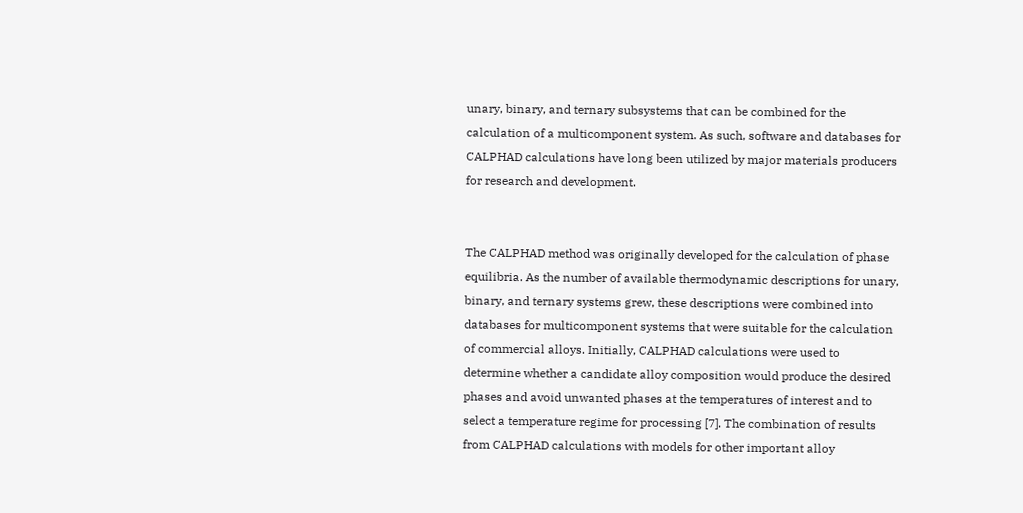unary, binary, and ternary subsystems that can be combined for the calculation of a multicomponent system. As such, software and databases for CALPHAD calculations have long been utilized by major materials producers for research and development.


The CALPHAD method was originally developed for the calculation of phase equilibria. As the number of available thermodynamic descriptions for unary, binary, and ternary systems grew, these descriptions were combined into databases for multicomponent systems that were suitable for the calculation of commercial alloys. Initially, CALPHAD calculations were used to determine whether a candidate alloy composition would produce the desired phases and avoid unwanted phases at the temperatures of interest and to select a temperature regime for processing [7]. The combination of results from CALPHAD calculations with models for other important alloy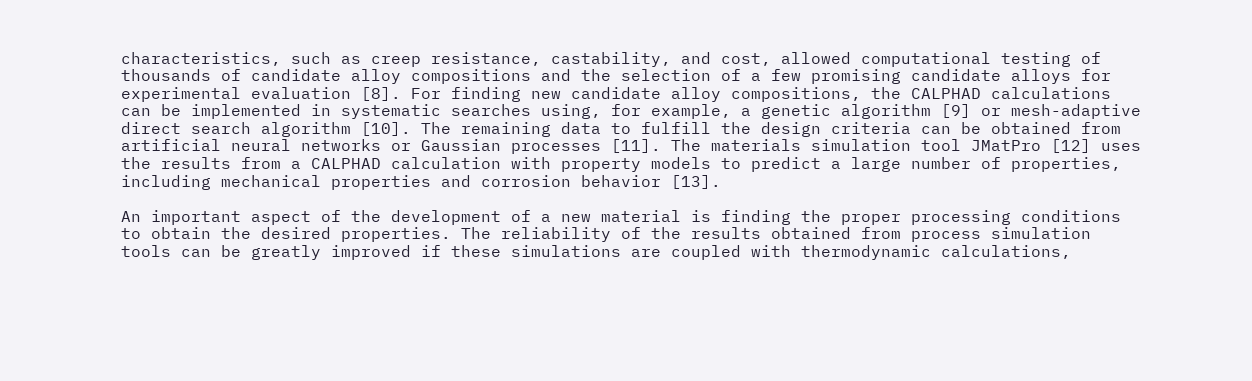characteristics, such as creep resistance, castability, and cost, allowed computational testing of thousands of candidate alloy compositions and the selection of a few promising candidate alloys for experimental evaluation [8]. For finding new candidate alloy compositions, the CALPHAD calculations can be implemented in systematic searches using, for example, a genetic algorithm [9] or mesh-adaptive direct search algorithm [10]. The remaining data to fulfill the design criteria can be obtained from artificial neural networks or Gaussian processes [11]. The materials simulation tool JMatPro [12] uses the results from a CALPHAD calculation with property models to predict a large number of properties, including mechanical properties and corrosion behavior [13].

An important aspect of the development of a new material is finding the proper processing conditions to obtain the desired properties. The reliability of the results obtained from process simulation tools can be greatly improved if these simulations are coupled with thermodynamic calculations,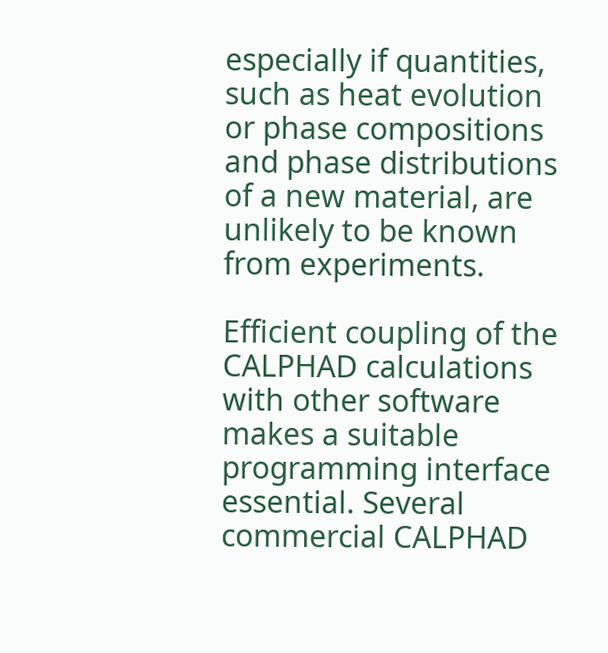especially if quantities, such as heat evolution or phase compositions and phase distributions of a new material, are unlikely to be known from experiments.

Efficient coupling of the CALPHAD calculations with other software makes a suitable programming interface essential. Several commercial CALPHAD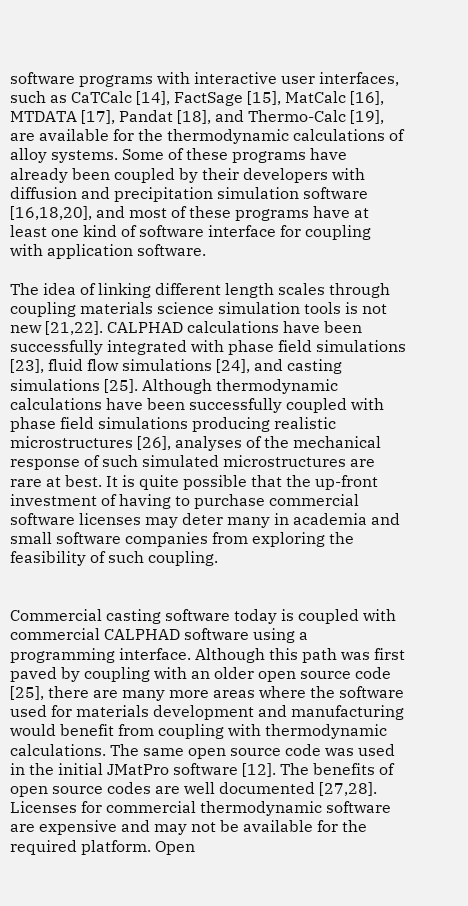software programs with interactive user interfaces, such as CaTCalc [14], FactSage [15], MatCalc [16], MTDATA [17], Pandat [18], and Thermo-Calc [19], are available for the thermodynamic calculations of alloy systems. Some of these programs have already been coupled by their developers with diffusion and precipitation simulation software [16,18,20], and most of these programs have at least one kind of software interface for coupling with application software.

The idea of linking different length scales through coupling materials science simulation tools is not new [21,22]. CALPHAD calculations have been successfully integrated with phase field simulations [23], fluid flow simulations [24], and casting simulations [25]. Although thermodynamic calculations have been successfully coupled with phase field simulations producing realistic microstructures [26], analyses of the mechanical response of such simulated microstructures are rare at best. It is quite possible that the up-front investment of having to purchase commercial software licenses may deter many in academia and small software companies from exploring the feasibility of such coupling.


Commercial casting software today is coupled with commercial CALPHAD software using a programming interface. Although this path was first paved by coupling with an older open source code [25], there are many more areas where the software used for materials development and manufacturing would benefit from coupling with thermodynamic calculations. The same open source code was used in the initial JMatPro software [12]. The benefits of open source codes are well documented [27,28]. Licenses for commercial thermodynamic software are expensive and may not be available for the required platform. Open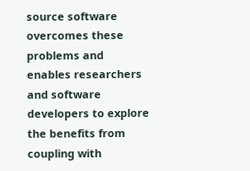source software overcomes these problems and enables researchers and software developers to explore the benefits from coupling with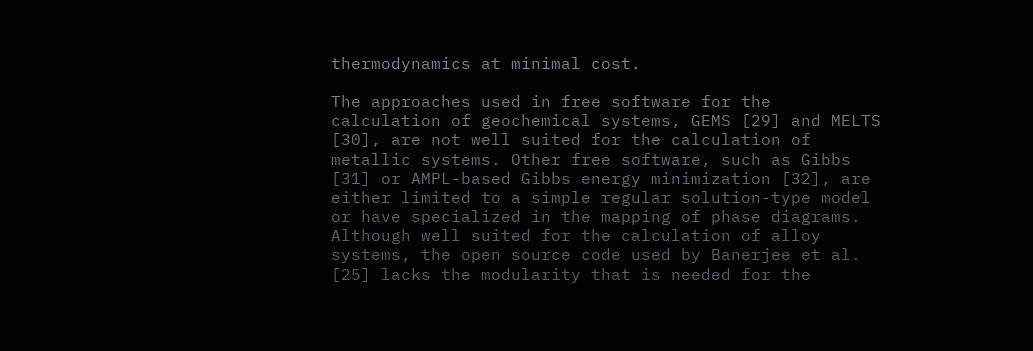thermodynamics at minimal cost.

The approaches used in free software for the calculation of geochemical systems, GEMS [29] and MELTS [30], are not well suited for the calculation of metallic systems. Other free software, such as Gibbs [31] or AMPL-based Gibbs energy minimization [32], are either limited to a simple regular solution-type model or have specialized in the mapping of phase diagrams. Although well suited for the calculation of alloy systems, the open source code used by Banerjee et al. [25] lacks the modularity that is needed for the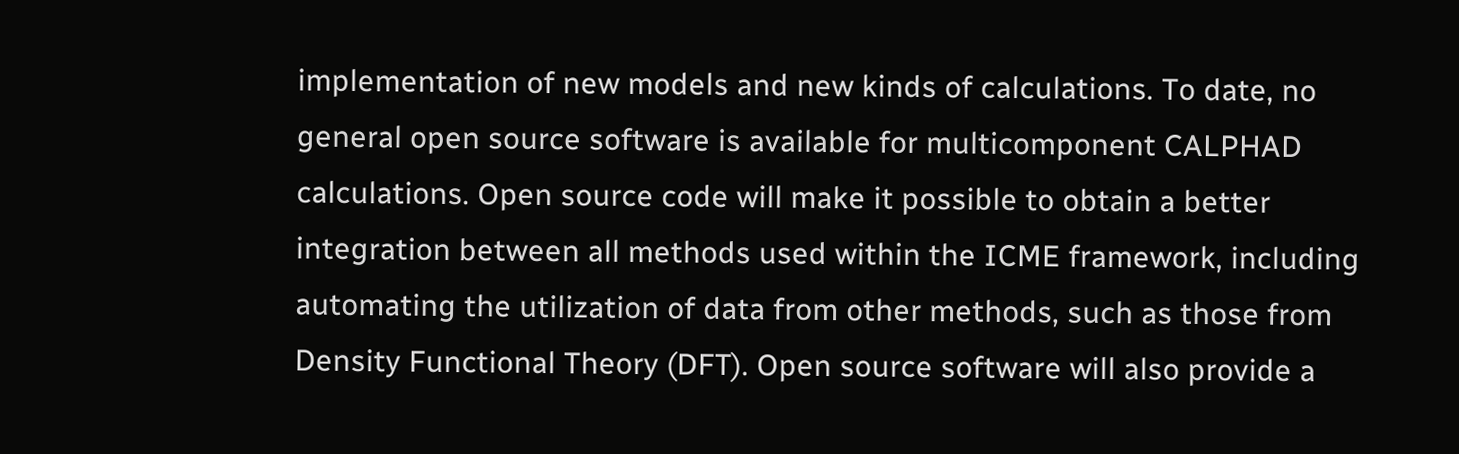implementation of new models and new kinds of calculations. To date, no general open source software is available for multicomponent CALPHAD calculations. Open source code will make it possible to obtain a better integration between all methods used within the ICME framework, including automating the utilization of data from other methods, such as those from Density Functional Theory (DFT). Open source software will also provide a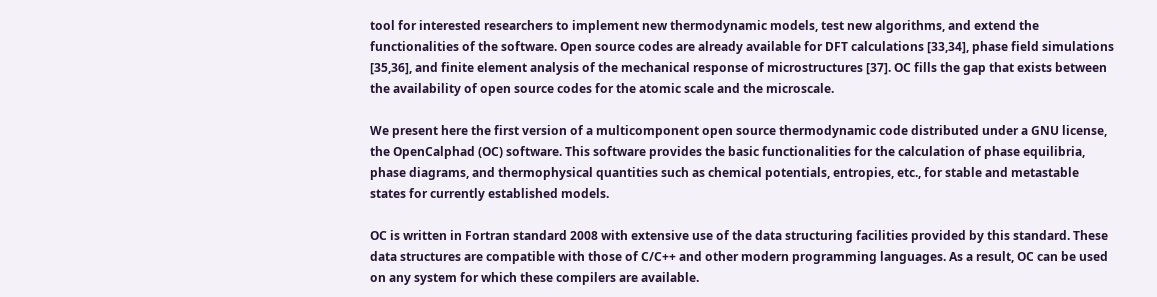tool for interested researchers to implement new thermodynamic models, test new algorithms, and extend the functionalities of the software. Open source codes are already available for DFT calculations [33,34], phase field simulations [35,36], and finite element analysis of the mechanical response of microstructures [37]. OC fills the gap that exists between the availability of open source codes for the atomic scale and the microscale.

We present here the first version of a multicomponent open source thermodynamic code distributed under a GNU license, the OpenCalphad (OC) software. This software provides the basic functionalities for the calculation of phase equilibria, phase diagrams, and thermophysical quantities such as chemical potentials, entropies, etc., for stable and metastable states for currently established models.

OC is written in Fortran standard 2008 with extensive use of the data structuring facilities provided by this standard. These data structures are compatible with those of C/C++ and other modern programming languages. As a result, OC can be used on any system for which these compilers are available.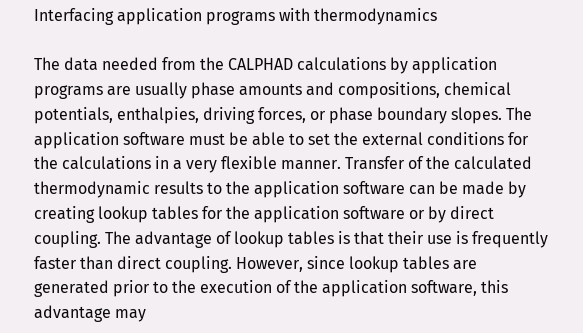Interfacing application programs with thermodynamics

The data needed from the CALPHAD calculations by application programs are usually phase amounts and compositions, chemical potentials, enthalpies, driving forces, or phase boundary slopes. The application software must be able to set the external conditions for the calculations in a very flexible manner. Transfer of the calculated thermodynamic results to the application software can be made by creating lookup tables for the application software or by direct coupling. The advantage of lookup tables is that their use is frequently faster than direct coupling. However, since lookup tables are generated prior to the execution of the application software, this advantage may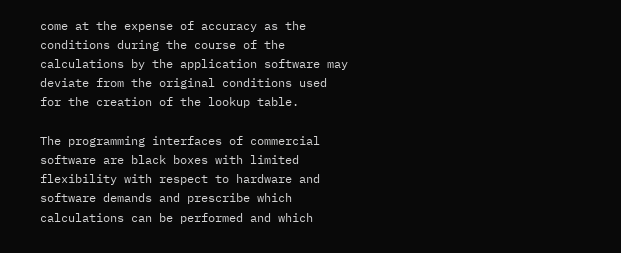come at the expense of accuracy as the conditions during the course of the calculations by the application software may deviate from the original conditions used for the creation of the lookup table.

The programming interfaces of commercial software are black boxes with limited flexibility with respect to hardware and software demands and prescribe which calculations can be performed and which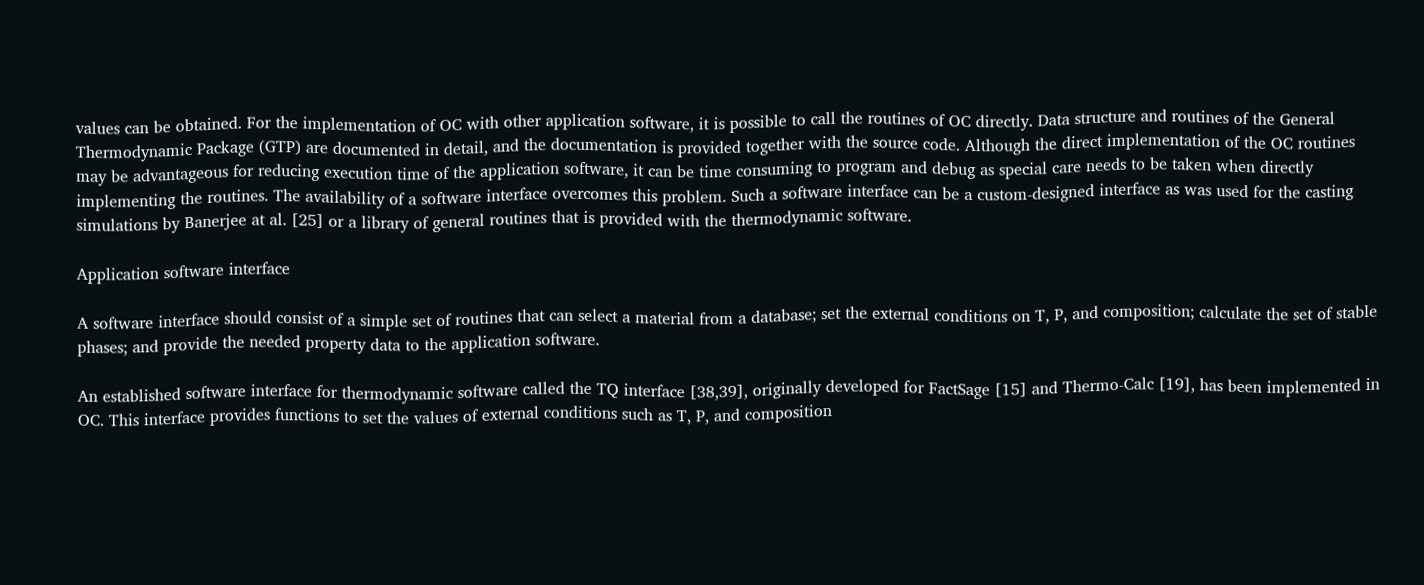values can be obtained. For the implementation of OC with other application software, it is possible to call the routines of OC directly. Data structure and routines of the General Thermodynamic Package (GTP) are documented in detail, and the documentation is provided together with the source code. Although the direct implementation of the OC routines may be advantageous for reducing execution time of the application software, it can be time consuming to program and debug as special care needs to be taken when directly implementing the routines. The availability of a software interface overcomes this problem. Such a software interface can be a custom-designed interface as was used for the casting simulations by Banerjee at al. [25] or a library of general routines that is provided with the thermodynamic software.

Application software interface

A software interface should consist of a simple set of routines that can select a material from a database; set the external conditions on T, P, and composition; calculate the set of stable phases; and provide the needed property data to the application software.

An established software interface for thermodynamic software called the TQ interface [38,39], originally developed for FactSage [15] and Thermo-Calc [19], has been implemented in OC. This interface provides functions to set the values of external conditions such as T, P, and composition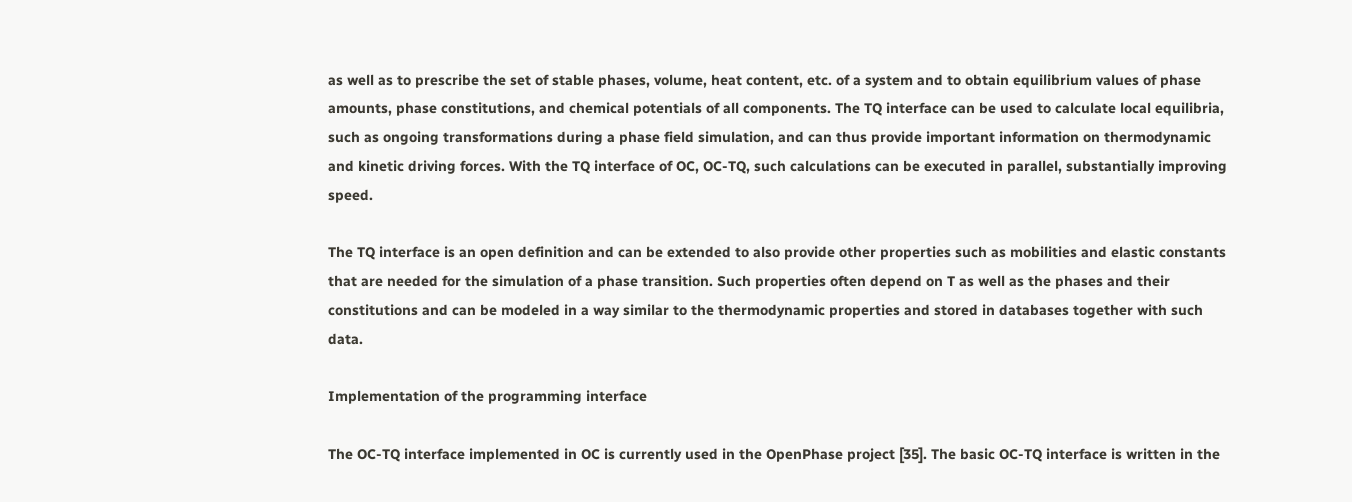as well as to prescribe the set of stable phases, volume, heat content, etc. of a system and to obtain equilibrium values of phase amounts, phase constitutions, and chemical potentials of all components. The TQ interface can be used to calculate local equilibria, such as ongoing transformations during a phase field simulation, and can thus provide important information on thermodynamic and kinetic driving forces. With the TQ interface of OC, OC-TQ, such calculations can be executed in parallel, substantially improving speed.

The TQ interface is an open definition and can be extended to also provide other properties such as mobilities and elastic constants that are needed for the simulation of a phase transition. Such properties often depend on T as well as the phases and their constitutions and can be modeled in a way similar to the thermodynamic properties and stored in databases together with such data.

Implementation of the programming interface

The OC-TQ interface implemented in OC is currently used in the OpenPhase project [35]. The basic OC-TQ interface is written in the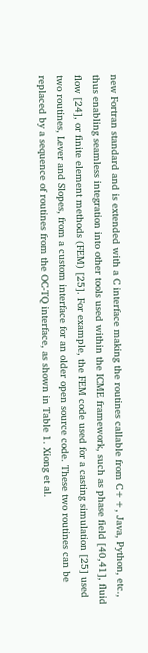new Fortran standard and is extended with a C interface making the routines callable from C++, Java, Python, etc., thus enabling seamless integration into other tools used within the ICME framework, such as phase field [40,41], fluid flow [24], or finite element methods (FEM) [25]. For example, the FEM code used for a casting simulation [25] used two routines, Lever and Slopes, from a custom interface for an older open source code. These two routines can be replaced by a sequence of routines from the OC-TQ interface, as shown in Table 1. Xiong et al.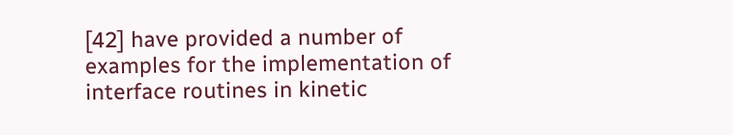[42] have provided a number of examples for the implementation of interface routines in kinetic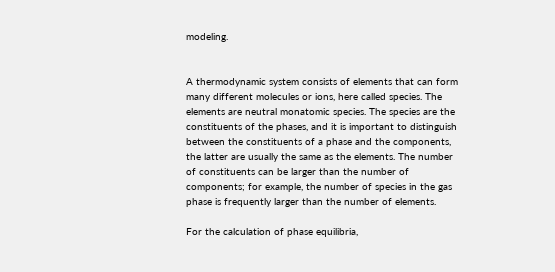modeling.


A thermodynamic system consists of elements that can form many different molecules or ions, here called species. The elements are neutral monatomic species. The species are the constituents of the phases, and it is important to distinguish between the constituents of a phase and the components, the latter are usually the same as the elements. The number of constituents can be larger than the number of components; for example, the number of species in the gas phase is frequently larger than the number of elements.

For the calculation of phase equilibria,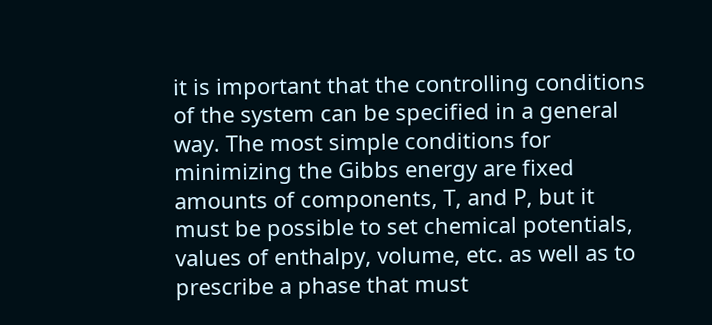it is important that the controlling conditions of the system can be specified in a general way. The most simple conditions for minimizing the Gibbs energy are fixed amounts of components, T, and P, but it must be possible to set chemical potentials, values of enthalpy, volume, etc. as well as to prescribe a phase that must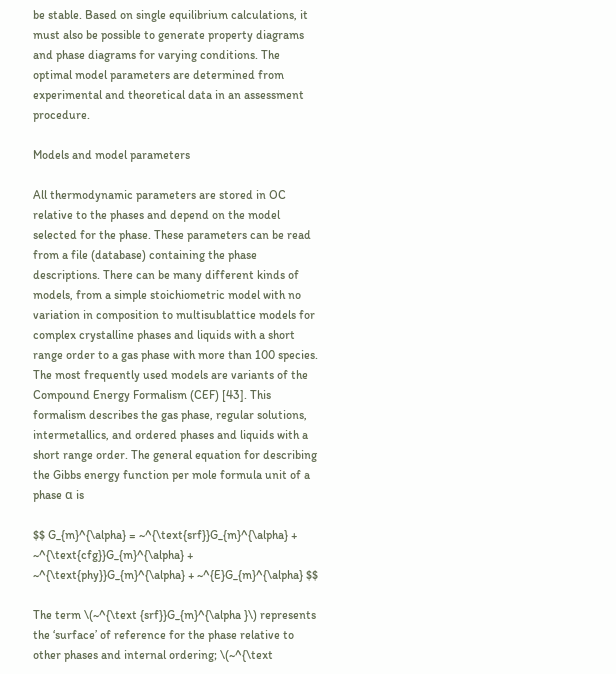be stable. Based on single equilibrium calculations, it must also be possible to generate property diagrams and phase diagrams for varying conditions. The optimal model parameters are determined from experimental and theoretical data in an assessment procedure.

Models and model parameters

All thermodynamic parameters are stored in OC relative to the phases and depend on the model selected for the phase. These parameters can be read from a file (database) containing the phase descriptions. There can be many different kinds of models, from a simple stoichiometric model with no variation in composition to multisublattice models for complex crystalline phases and liquids with a short range order to a gas phase with more than 100 species. The most frequently used models are variants of the Compound Energy Formalism (CEF) [43]. This formalism describes the gas phase, regular solutions, intermetallics, and ordered phases and liquids with a short range order. The general equation for describing the Gibbs energy function per mole formula unit of a phase α is

$$ G_{m}^{\alpha} = ~^{\text{srf}}G_{m}^{\alpha} + ~^{\text{cfg}}G_{m}^{\alpha} + ~^{\text{phy}}G_{m}^{\alpha} + ~^{E}G_{m}^{\alpha} $$

The term \(~^{\text {srf}}G_{m}^{\alpha }\) represents the ‘surface’ of reference for the phase relative to other phases and internal ordering; \(~^{\text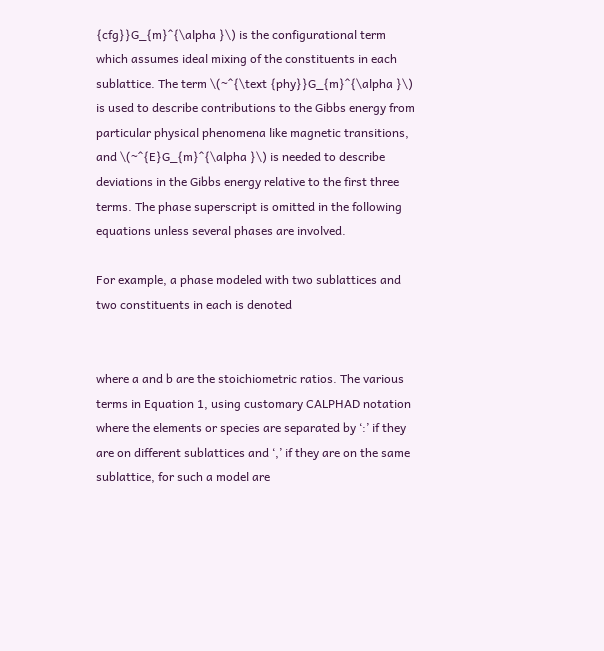{cfg}}G_{m}^{\alpha }\) is the configurational term which assumes ideal mixing of the constituents in each sublattice. The term \(~^{\text {phy}}G_{m}^{\alpha }\) is used to describe contributions to the Gibbs energy from particular physical phenomena like magnetic transitions, and \(~^{E}G_{m}^{\alpha }\) is needed to describe deviations in the Gibbs energy relative to the first three terms. The phase superscript is omitted in the following equations unless several phases are involved.

For example, a phase modeled with two sublattices and two constituents in each is denoted


where a and b are the stoichiometric ratios. The various terms in Equation 1, using customary CALPHAD notation where the elements or species are separated by ‘:’ if they are on different sublattices and ‘,’ if they are on the same sublattice, for such a model are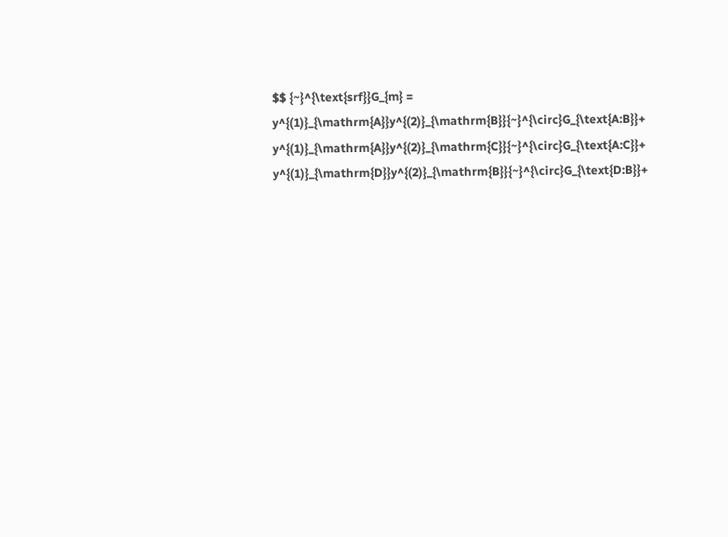$$ {~}^{\text{srf}}G_{m} = y^{(1)}_{\mathrm{A}}y^{(2)}_{\mathrm{B}}{~}^{\circ}G_{\text{A:B}}+ y^{(1)}_{\mathrm{A}}y^{(2)}_{\mathrm{C}}{~}^{\circ}G_{\text{A:C}}+ y^{(1)}_{\mathrm{D}}y^{(2)}_{\mathrm{B}}{~}^{\circ}G_{\text{D:B}}+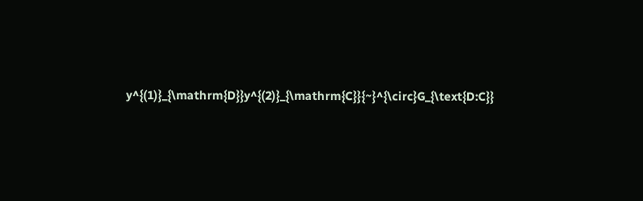y^{(1)}_{\mathrm{D}}y^{(2)}_{\mathrm{C}}{~}^{\circ}G_{\text{D:C}}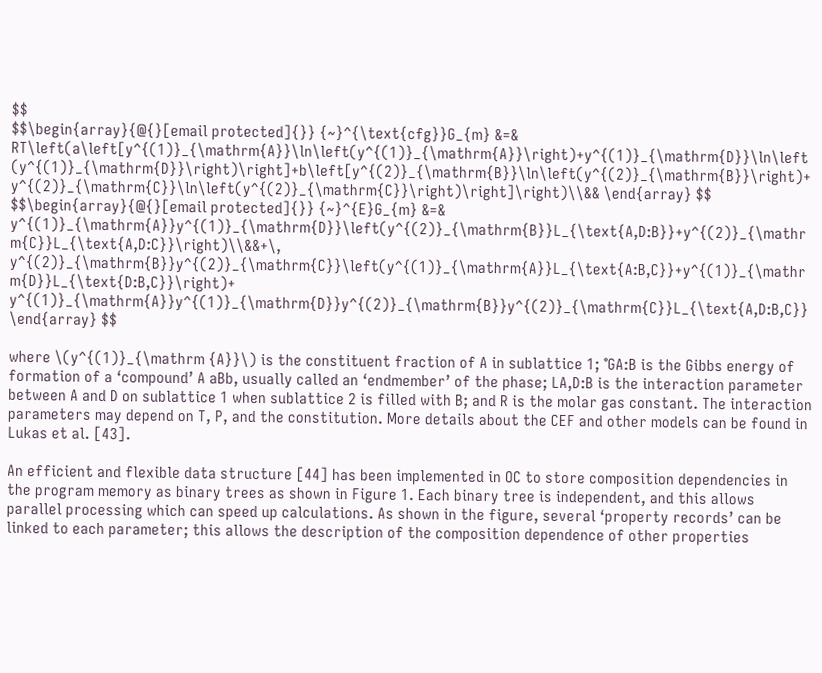$$
$$\begin{array}{@{}[email protected]{}} {~}^{\text{cfg}}G_{m} &=& RT\left(a\left[y^{(1)}_{\mathrm{A}}\ln\left(y^{(1)}_{\mathrm{A}}\right)+y^{(1)}_{\mathrm{D}}\ln\left(y^{(1)}_{\mathrm{D}}\right)\right]+b\left[y^{(2)}_{\mathrm{B}}\ln\left(y^{(2)}_{\mathrm{B}}\right)+y^{(2)}_{\mathrm{C}}\ln\left(y^{(2)}_{\mathrm{C}}\right)\right]\right)\\&& \end{array} $$
$$\begin{array}{@{}[email protected]{}} {~}^{E}G_{m} &=& y^{(1)}_{\mathrm{A}}y^{(1)}_{\mathrm{D}}\left(y^{(2)}_{\mathrm{B}}L_{\text{A,D:B}}+y^{(2)}_{\mathrm{C}}L_{\text{A,D:C}}\right)\\&&+\, y^{(2)}_{\mathrm{B}}y^{(2)}_{\mathrm{C}}\left(y^{(1)}_{\mathrm{A}}L_{\text{A:B,C}}+y^{(1)}_{\mathrm{D}}L_{\text{D:B,C}}\right)+ y^{(1)}_{\mathrm{A}}y^{(1)}_{\mathrm{D}}y^{(2)}_{\mathrm{B}}y^{(2)}_{\mathrm{C}}L_{\text{A,D:B,C}} \end{array} $$

where \(y^{(1)}_{\mathrm {A}}\) is the constituent fraction of A in sublattice 1; °GA:B is the Gibbs energy of formation of a ‘compound’ A aBb, usually called an ‘endmember’ of the phase; LA,D:B is the interaction parameter between A and D on sublattice 1 when sublattice 2 is filled with B; and R is the molar gas constant. The interaction parameters may depend on T, P, and the constitution. More details about the CEF and other models can be found in Lukas et al. [43].

An efficient and flexible data structure [44] has been implemented in OC to store composition dependencies in the program memory as binary trees as shown in Figure 1. Each binary tree is independent, and this allows parallel processing which can speed up calculations. As shown in the figure, several ‘property records’ can be linked to each parameter; this allows the description of the composition dependence of other properties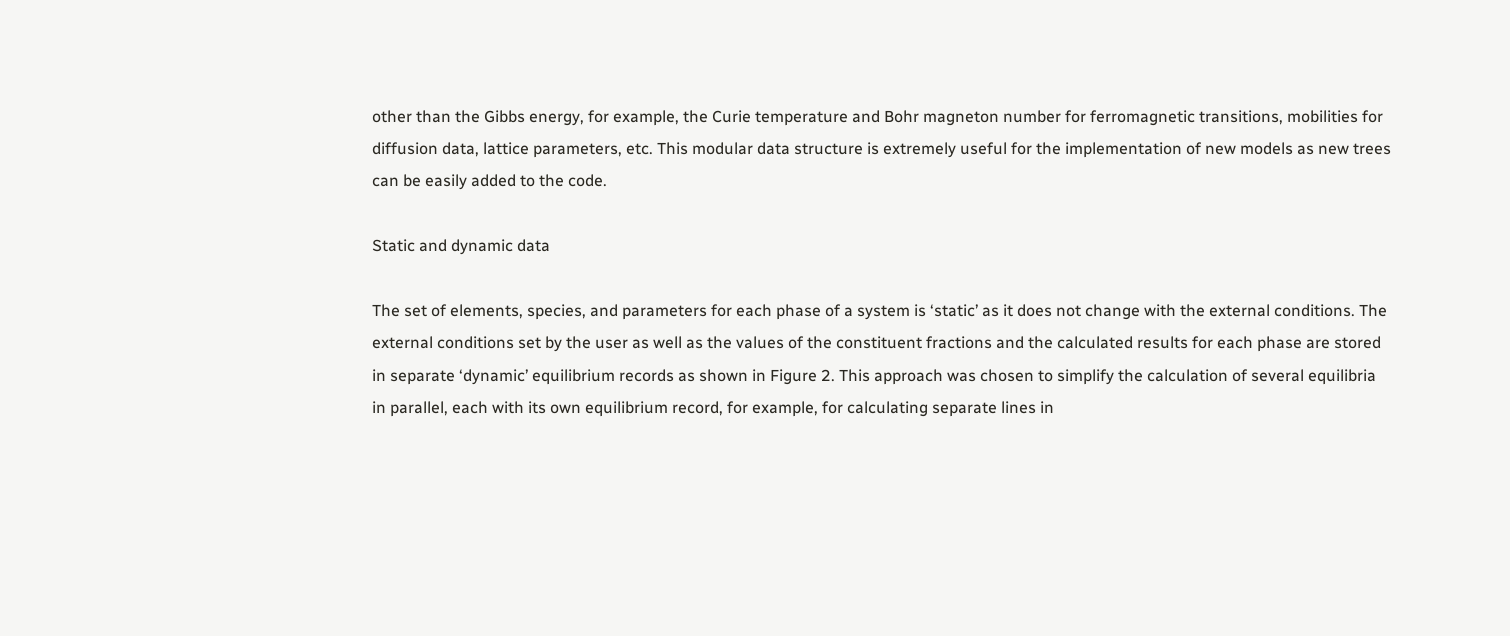other than the Gibbs energy, for example, the Curie temperature and Bohr magneton number for ferromagnetic transitions, mobilities for diffusion data, lattice parameters, etc. This modular data structure is extremely useful for the implementation of new models as new trees can be easily added to the code.

Static and dynamic data

The set of elements, species, and parameters for each phase of a system is ‘static’ as it does not change with the external conditions. The external conditions set by the user as well as the values of the constituent fractions and the calculated results for each phase are stored in separate ‘dynamic’ equilibrium records as shown in Figure 2. This approach was chosen to simplify the calculation of several equilibria in parallel, each with its own equilibrium record, for example, for calculating separate lines in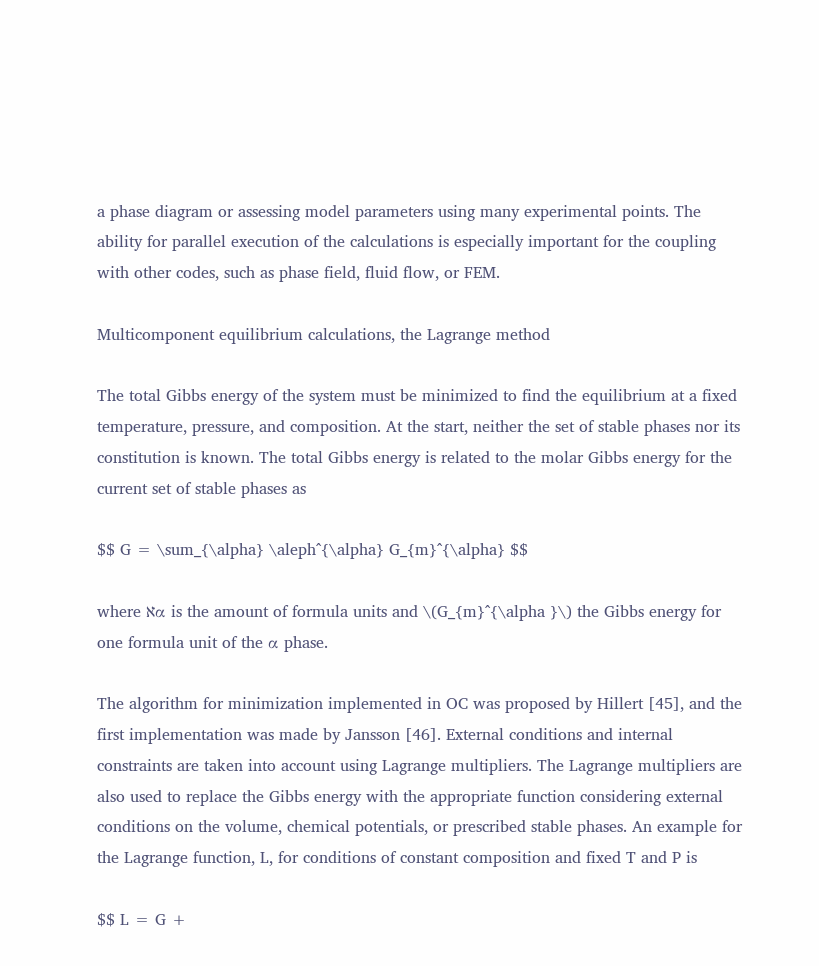a phase diagram or assessing model parameters using many experimental points. The ability for parallel execution of the calculations is especially important for the coupling with other codes, such as phase field, fluid flow, or FEM.

Multicomponent equilibrium calculations, the Lagrange method

The total Gibbs energy of the system must be minimized to find the equilibrium at a fixed temperature, pressure, and composition. At the start, neither the set of stable phases nor its constitution is known. The total Gibbs energy is related to the molar Gibbs energy for the current set of stable phases as

$$ G = \sum_{\alpha} \aleph^{\alpha} G_{m}^{\alpha} $$

where ℵα is the amount of formula units and \(G_{m}^{\alpha }\) the Gibbs energy for one formula unit of the α phase.

The algorithm for minimization implemented in OC was proposed by Hillert [45], and the first implementation was made by Jansson [46]. External conditions and internal constraints are taken into account using Lagrange multipliers. The Lagrange multipliers are also used to replace the Gibbs energy with the appropriate function considering external conditions on the volume, chemical potentials, or prescribed stable phases. An example for the Lagrange function, L, for conditions of constant composition and fixed T and P is

$$ L = G +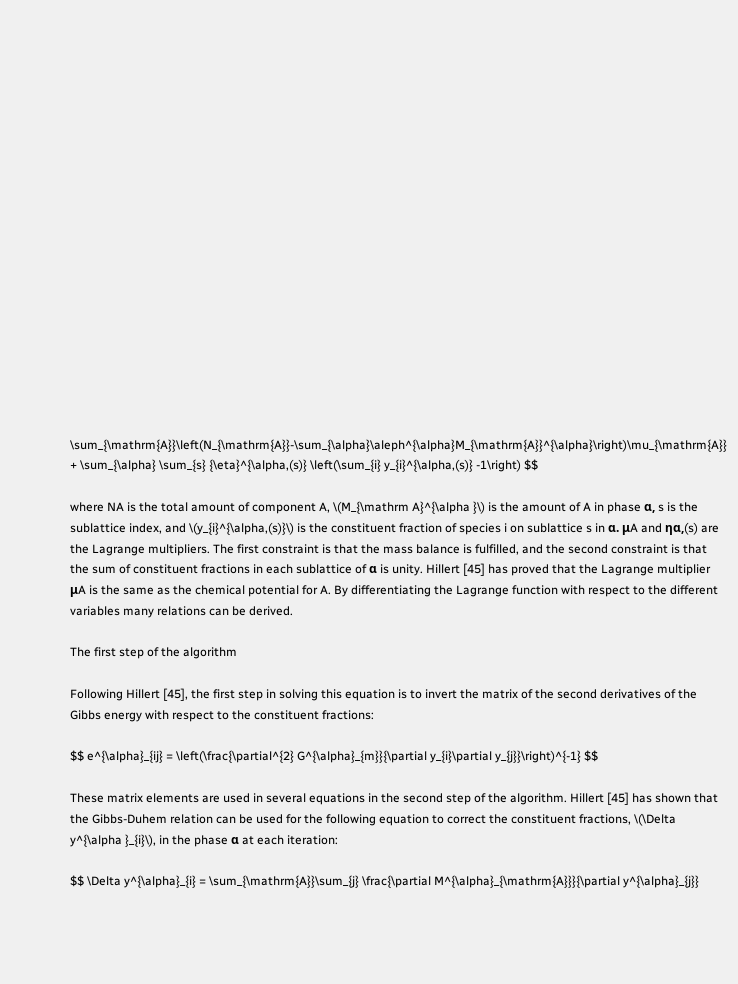\sum_{\mathrm{A}}\left(N_{\mathrm{A}}-\sum_{\alpha}\aleph^{\alpha}M_{\mathrm{A}}^{\alpha}\right)\mu_{\mathrm{A}} + \sum_{\alpha} \sum_{s} {\eta}^{\alpha,(s)} \left(\sum_{i} y_{i}^{\alpha,(s)} -1\right) $$

where NA is the total amount of component A, \(M_{\mathrm A}^{\alpha }\) is the amount of A in phase α, s is the sublattice index, and \(y_{i}^{\alpha,(s)}\) is the constituent fraction of species i on sublattice s in α. μA and ηα,(s) are the Lagrange multipliers. The first constraint is that the mass balance is fulfilled, and the second constraint is that the sum of constituent fractions in each sublattice of α is unity. Hillert [45] has proved that the Lagrange multiplier μA is the same as the chemical potential for A. By differentiating the Lagrange function with respect to the different variables many relations can be derived.

The first step of the algorithm

Following Hillert [45], the first step in solving this equation is to invert the matrix of the second derivatives of the Gibbs energy with respect to the constituent fractions:

$$ e^{\alpha}_{ij} = \left(\frac{\partial^{2} G^{\alpha}_{m}}{\partial y_{i}\partial y_{j}}\right)^{-1} $$

These matrix elements are used in several equations in the second step of the algorithm. Hillert [45] has shown that the Gibbs-Duhem relation can be used for the following equation to correct the constituent fractions, \(\Delta y^{\alpha }_{i}\), in the phase α at each iteration:

$$ \Delta y^{\alpha}_{i} = \sum_{\mathrm{A}}\sum_{j} \frac{\partial M^{\alpha}_{\mathrm{A}}}{\partial y^{\alpha}_{j}}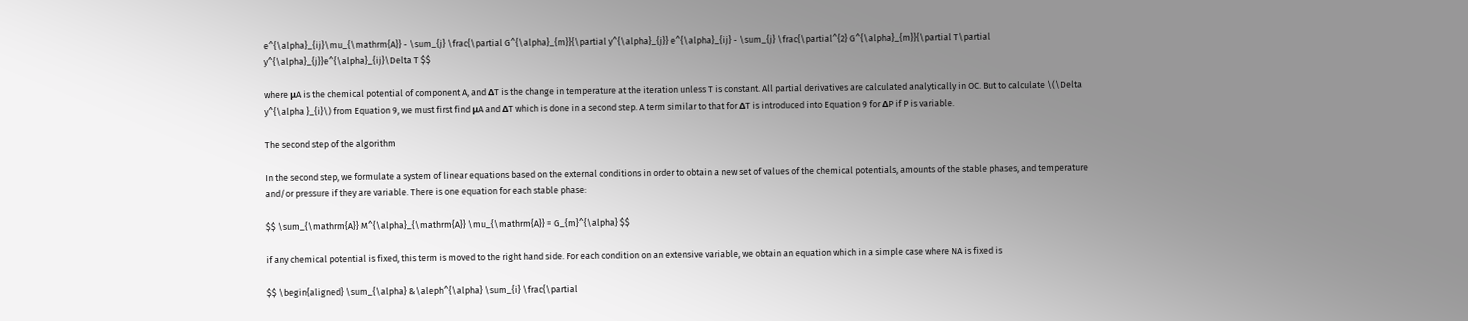e^{\alpha}_{ij}\mu_{\mathrm{A}} - \sum_{j} \frac{\partial G^{\alpha}_{m}}{\partial y^{\alpha}_{j}} e^{\alpha}_{ij} - \sum_{j} \frac{\partial^{2} G^{\alpha}_{m}}{\partial T\partial y^{\alpha}_{j}}e^{\alpha}_{ij}\Delta T $$

where μA is the chemical potential of component A, and ΔT is the change in temperature at the iteration unless T is constant. All partial derivatives are calculated analytically in OC. But to calculate \(\Delta y^{\alpha }_{i}\) from Equation 9, we must first find μA and ΔT which is done in a second step. A term similar to that for ΔT is introduced into Equation 9 for ΔP if P is variable.

The second step of the algorithm

In the second step, we formulate a system of linear equations based on the external conditions in order to obtain a new set of values of the chemical potentials, amounts of the stable phases, and temperature and/or pressure if they are variable. There is one equation for each stable phase:

$$ \sum_{\mathrm{A}} M^{\alpha}_{\mathrm{A}} \mu_{\mathrm{A}} = G_{m}^{\alpha} $$

if any chemical potential is fixed, this term is moved to the right hand side. For each condition on an extensive variable, we obtain an equation which in a simple case where NA is fixed is

$$ \begin{aligned} \sum_{\alpha} &\aleph^{\alpha} \sum_{i} \frac{\partial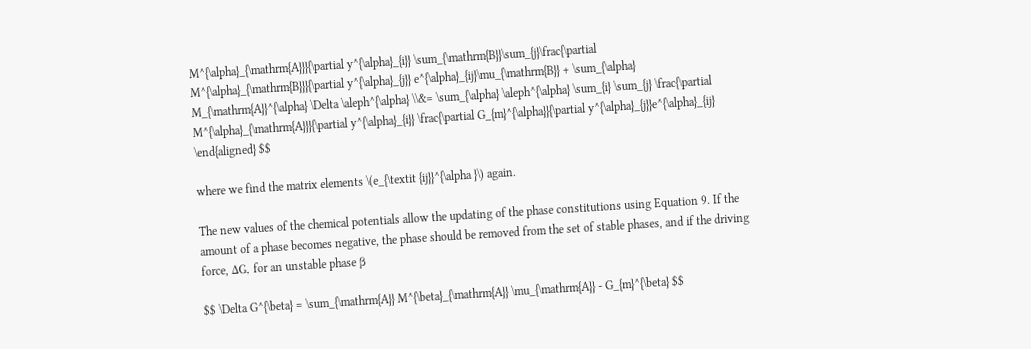M^{\alpha}_{\mathrm{A}}}{\partial y^{\alpha}_{i}} \sum_{\mathrm{B}}\sum_{j}\frac{\partial M^{\alpha}_{\mathrm{B}}}{\partial y^{\alpha}_{j}} e^{\alpha}_{ij}\mu_{\mathrm{B}} + \sum_{\alpha} M_{\mathrm{A}}^{\alpha} \Delta \aleph^{\alpha} \\&= \sum_{\alpha} \aleph^{\alpha} \sum_{i} \sum_{j} \frac{\partial M^{\alpha}_{\mathrm{A}}}{\partial y^{\alpha}_{i}} \frac{\partial G_{m}^{\alpha}}{\partial y^{\alpha}_{j}}e^{\alpha}_{ij} \end{aligned} $$

where we find the matrix elements \(e_{\textit {ij}}^{\alpha }\) again.

The new values of the chemical potentials allow the updating of the phase constitutions using Equation 9. If the amount of a phase becomes negative, the phase should be removed from the set of stable phases, and if the driving force, ΔG, for an unstable phase β

$$ \Delta G^{\beta} = \sum_{\mathrm{A}} M^{\beta}_{\mathrm{A}} \mu_{\mathrm{A}} - G_{m}^{\beta} $$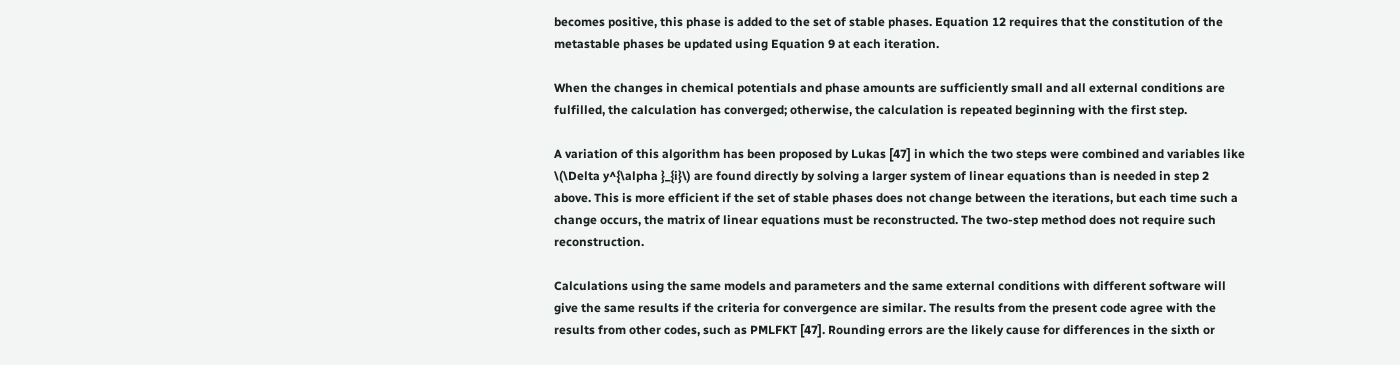becomes positive, this phase is added to the set of stable phases. Equation 12 requires that the constitution of the metastable phases be updated using Equation 9 at each iteration.

When the changes in chemical potentials and phase amounts are sufficiently small and all external conditions are fulfilled, the calculation has converged; otherwise, the calculation is repeated beginning with the first step.

A variation of this algorithm has been proposed by Lukas [47] in which the two steps were combined and variables like \(\Delta y^{\alpha }_{i}\) are found directly by solving a larger system of linear equations than is needed in step 2 above. This is more efficient if the set of stable phases does not change between the iterations, but each time such a change occurs, the matrix of linear equations must be reconstructed. The two-step method does not require such reconstruction.

Calculations using the same models and parameters and the same external conditions with different software will give the same results if the criteria for convergence are similar. The results from the present code agree with the results from other codes, such as PMLFKT [47]. Rounding errors are the likely cause for differences in the sixth or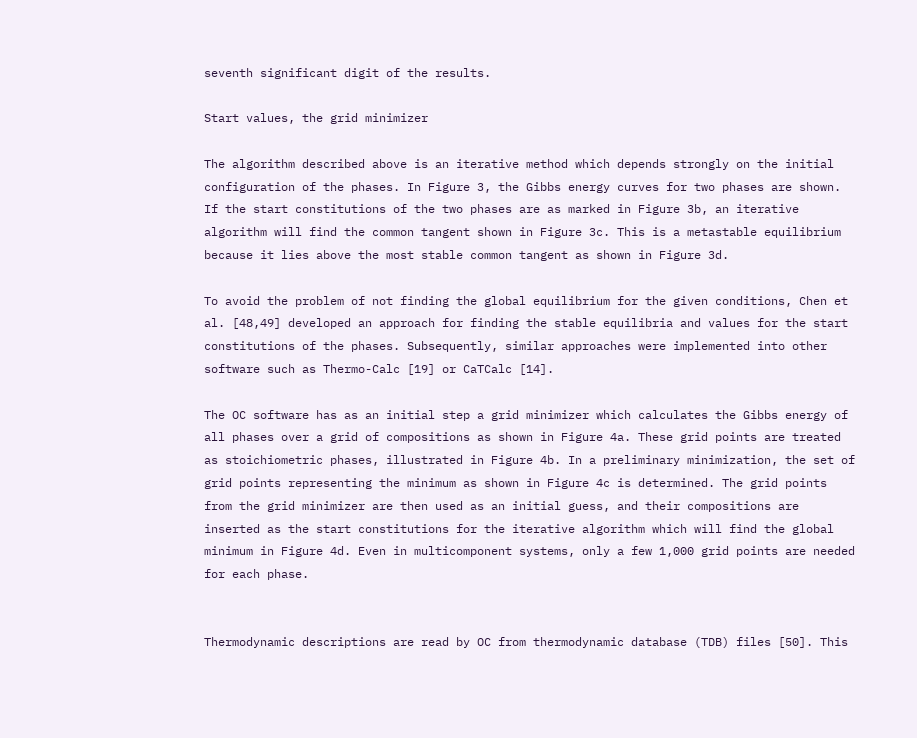seventh significant digit of the results.

Start values, the grid minimizer

The algorithm described above is an iterative method which depends strongly on the initial configuration of the phases. In Figure 3, the Gibbs energy curves for two phases are shown. If the start constitutions of the two phases are as marked in Figure 3b, an iterative algorithm will find the common tangent shown in Figure 3c. This is a metastable equilibrium because it lies above the most stable common tangent as shown in Figure 3d.

To avoid the problem of not finding the global equilibrium for the given conditions, Chen et al. [48,49] developed an approach for finding the stable equilibria and values for the start constitutions of the phases. Subsequently, similar approaches were implemented into other software such as Thermo-Calc [19] or CaTCalc [14].

The OC software has as an initial step a grid minimizer which calculates the Gibbs energy of all phases over a grid of compositions as shown in Figure 4a. These grid points are treated as stoichiometric phases, illustrated in Figure 4b. In a preliminary minimization, the set of grid points representing the minimum as shown in Figure 4c is determined. The grid points from the grid minimizer are then used as an initial guess, and their compositions are inserted as the start constitutions for the iterative algorithm which will find the global minimum in Figure 4d. Even in multicomponent systems, only a few 1,000 grid points are needed for each phase.


Thermodynamic descriptions are read by OC from thermodynamic database (TDB) files [50]. This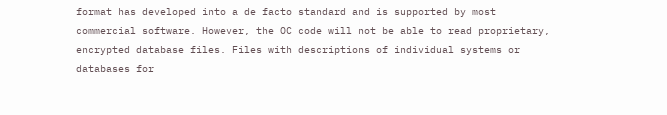format has developed into a de facto standard and is supported by most commercial software. However, the OC code will not be able to read proprietary, encrypted database files. Files with descriptions of individual systems or databases for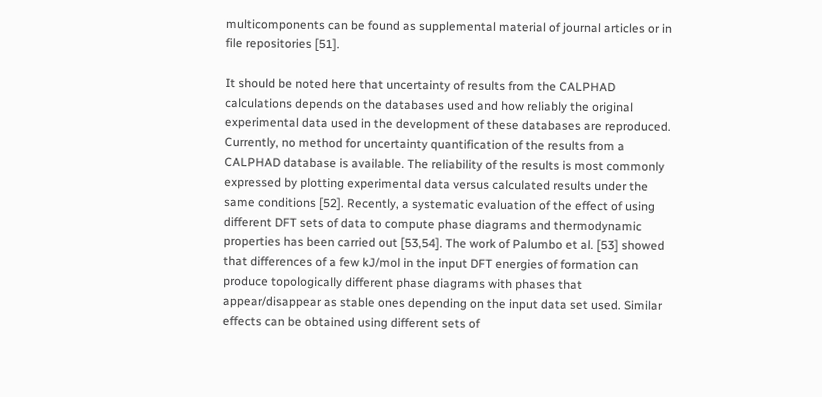multicomponents can be found as supplemental material of journal articles or in file repositories [51].

It should be noted here that uncertainty of results from the CALPHAD calculations depends on the databases used and how reliably the original experimental data used in the development of these databases are reproduced. Currently, no method for uncertainty quantification of the results from a CALPHAD database is available. The reliability of the results is most commonly expressed by plotting experimental data versus calculated results under the same conditions [52]. Recently, a systematic evaluation of the effect of using different DFT sets of data to compute phase diagrams and thermodynamic properties has been carried out [53,54]. The work of Palumbo et al. [53] showed that differences of a few kJ/mol in the input DFT energies of formation can produce topologically different phase diagrams with phases that appear/disappear as stable ones depending on the input data set used. Similar effects can be obtained using different sets of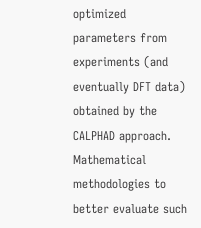optimized parameters from experiments (and eventually DFT data) obtained by the CALPHAD approach. Mathematical methodologies to better evaluate such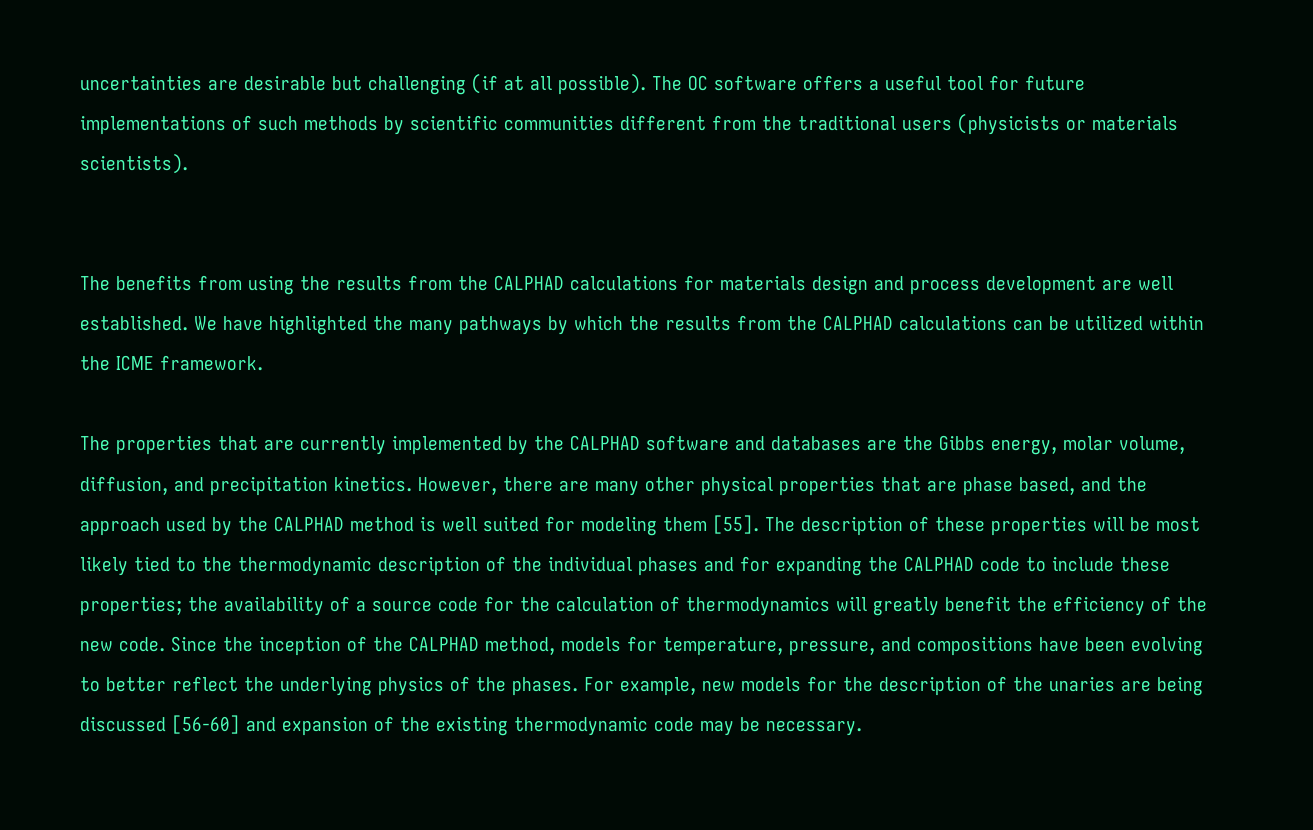uncertainties are desirable but challenging (if at all possible). The OC software offers a useful tool for future implementations of such methods by scientific communities different from the traditional users (physicists or materials scientists).


The benefits from using the results from the CALPHAD calculations for materials design and process development are well established. We have highlighted the many pathways by which the results from the CALPHAD calculations can be utilized within the ICME framework.

The properties that are currently implemented by the CALPHAD software and databases are the Gibbs energy, molar volume, diffusion, and precipitation kinetics. However, there are many other physical properties that are phase based, and the approach used by the CALPHAD method is well suited for modeling them [55]. The description of these properties will be most likely tied to the thermodynamic description of the individual phases and for expanding the CALPHAD code to include these properties; the availability of a source code for the calculation of thermodynamics will greatly benefit the efficiency of the new code. Since the inception of the CALPHAD method, models for temperature, pressure, and compositions have been evolving to better reflect the underlying physics of the phases. For example, new models for the description of the unaries are being discussed [56-60] and expansion of the existing thermodynamic code may be necessary.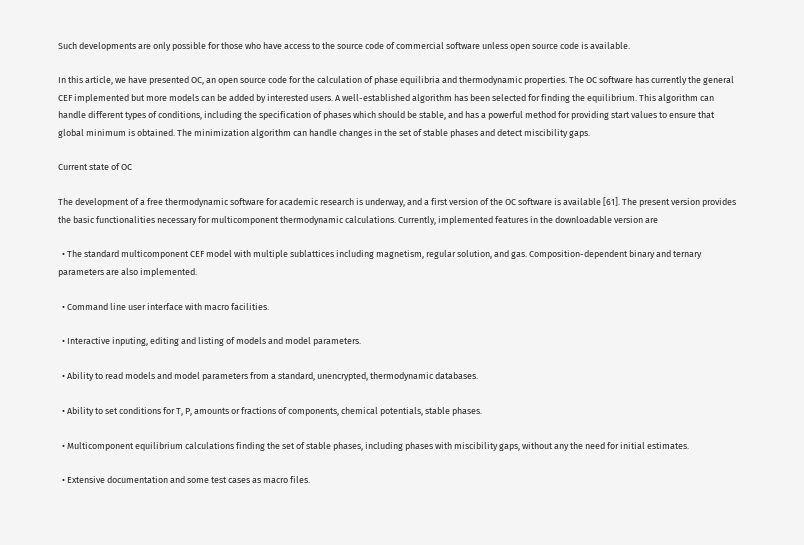Such developments are only possible for those who have access to the source code of commercial software unless open source code is available.

In this article, we have presented OC, an open source code for the calculation of phase equilibria and thermodynamic properties. The OC software has currently the general CEF implemented but more models can be added by interested users. A well-established algorithm has been selected for finding the equilibrium. This algorithm can handle different types of conditions, including the specification of phases which should be stable, and has a powerful method for providing start values to ensure that global minimum is obtained. The minimization algorithm can handle changes in the set of stable phases and detect miscibility gaps.

Current state of OC

The development of a free thermodynamic software for academic research is underway, and a first version of the OC software is available [61]. The present version provides the basic functionalities necessary for multicomponent thermodynamic calculations. Currently, implemented features in the downloadable version are

  • The standard multicomponent CEF model with multiple sublattices including magnetism, regular solution, and gas. Composition-dependent binary and ternary parameters are also implemented.

  • Command line user interface with macro facilities.

  • Interactive inputing, editing and listing of models and model parameters.

  • Ability to read models and model parameters from a standard, unencrypted, thermodynamic databases.

  • Ability to set conditions for T, P, amounts or fractions of components, chemical potentials, stable phases.

  • Multicomponent equilibrium calculations finding the set of stable phases, including phases with miscibility gaps, without any the need for initial estimates.

  • Extensive documentation and some test cases as macro files.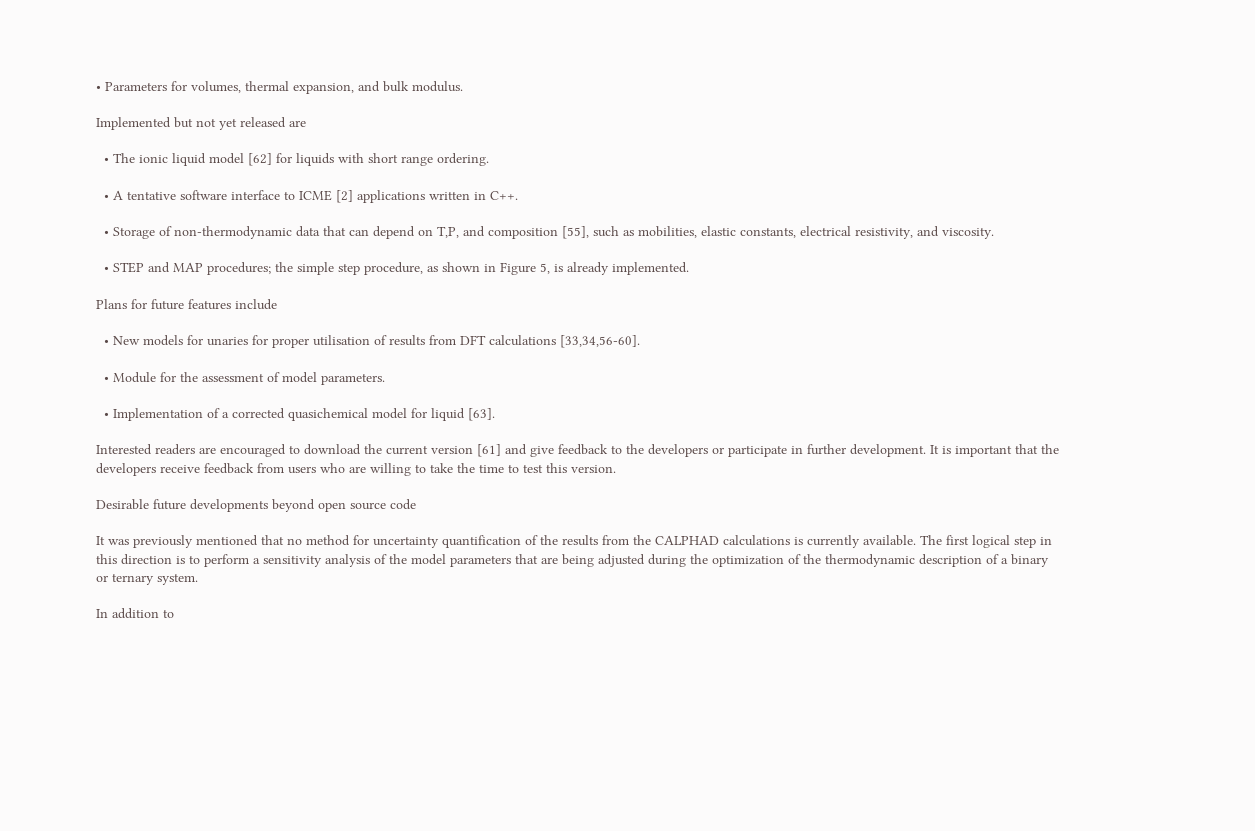• Parameters for volumes, thermal expansion, and bulk modulus.

Implemented but not yet released are

  • The ionic liquid model [62] for liquids with short range ordering.

  • A tentative software interface to ICME [2] applications written in C++.

  • Storage of non-thermodynamic data that can depend on T,P, and composition [55], such as mobilities, elastic constants, electrical resistivity, and viscosity.

  • STEP and MAP procedures; the simple step procedure, as shown in Figure 5, is already implemented.

Plans for future features include

  • New models for unaries for proper utilisation of results from DFT calculations [33,34,56-60].

  • Module for the assessment of model parameters.

  • Implementation of a corrected quasichemical model for liquid [63].

Interested readers are encouraged to download the current version [61] and give feedback to the developers or participate in further development. It is important that the developers receive feedback from users who are willing to take the time to test this version.

Desirable future developments beyond open source code

It was previously mentioned that no method for uncertainty quantification of the results from the CALPHAD calculations is currently available. The first logical step in this direction is to perform a sensitivity analysis of the model parameters that are being adjusted during the optimization of the thermodynamic description of a binary or ternary system.

In addition to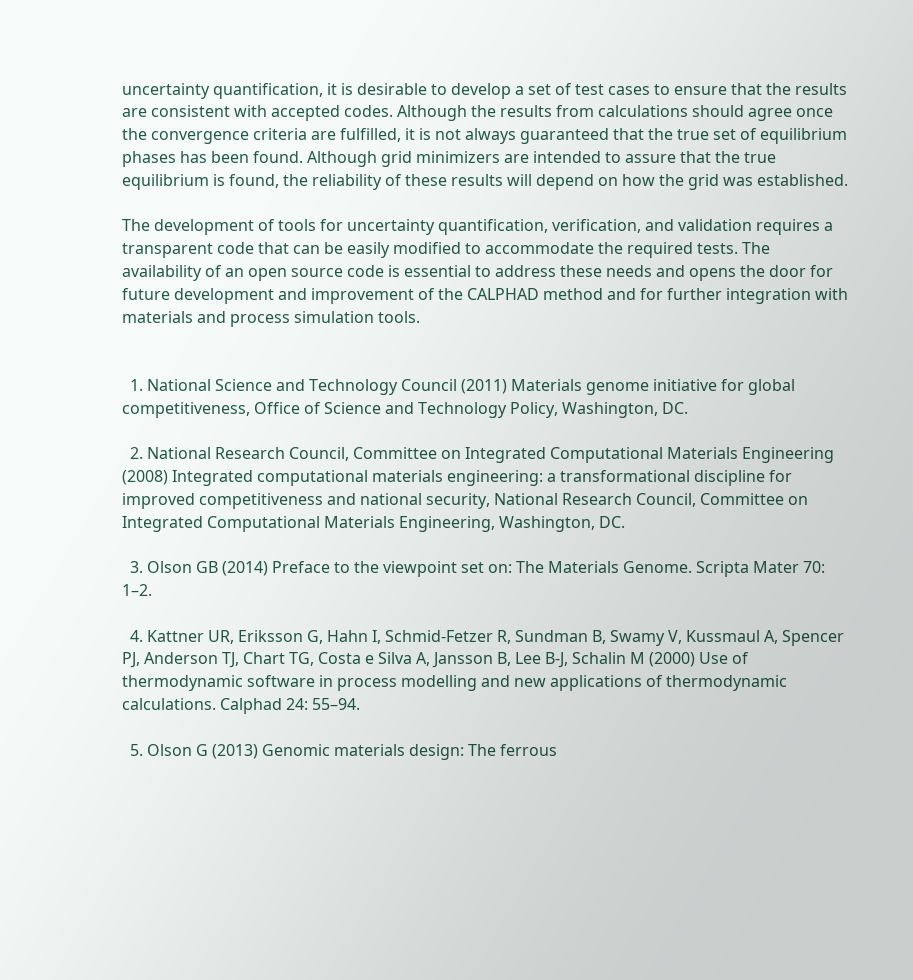uncertainty quantification, it is desirable to develop a set of test cases to ensure that the results are consistent with accepted codes. Although the results from calculations should agree once the convergence criteria are fulfilled, it is not always guaranteed that the true set of equilibrium phases has been found. Although grid minimizers are intended to assure that the true equilibrium is found, the reliability of these results will depend on how the grid was established.

The development of tools for uncertainty quantification, verification, and validation requires a transparent code that can be easily modified to accommodate the required tests. The availability of an open source code is essential to address these needs and opens the door for future development and improvement of the CALPHAD method and for further integration with materials and process simulation tools.


  1. National Science and Technology Council (2011) Materials genome initiative for global competitiveness, Office of Science and Technology Policy, Washington, DC.

  2. National Research Council, Committee on Integrated Computational Materials Engineering (2008) Integrated computational materials engineering: a transformational discipline for improved competitiveness and national security, National Research Council, Committee on Integrated Computational Materials Engineering, Washington, DC.

  3. Olson GB (2014) Preface to the viewpoint set on: The Materials Genome. Scripta Mater 70: 1–2.

  4. Kattner UR, Eriksson G, Hahn I, Schmid-Fetzer R, Sundman B, Swamy V, Kussmaul A, Spencer PJ, Anderson TJ, Chart TG, Costa e Silva A, Jansson B, Lee B-J, Schalin M (2000) Use of thermodynamic software in process modelling and new applications of thermodynamic calculations. Calphad 24: 55–94.

  5. Olson G (2013) Genomic materials design: The ferrous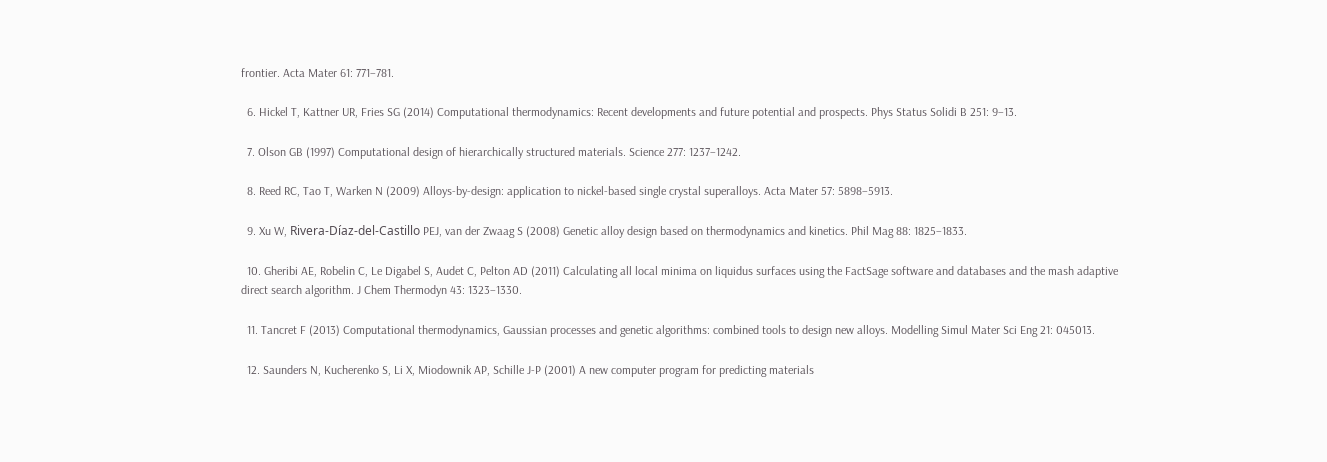frontier. Acta Mater 61: 771–781.

  6. Hickel T, Kattner UR, Fries SG (2014) Computational thermodynamics: Recent developments and future potential and prospects. Phys Status Solidi B 251: 9–13.

  7. Olson GB (1997) Computational design of hierarchically structured materials. Science 277: 1237–1242.

  8. Reed RC, Tao T, Warken N (2009) Alloys-by-design: application to nickel-based single crystal superalloys. Acta Mater 57: 5898–5913.

  9. Xu W, Rivera-Díaz-del-Castillo PEJ, van der Zwaag S (2008) Genetic alloy design based on thermodynamics and kinetics. Phil Mag 88: 1825–1833.

  10. Gheribi AE, Robelin C, Le Digabel S, Audet C, Pelton AD (2011) Calculating all local minima on liquidus surfaces using the FactSage software and databases and the mash adaptive direct search algorithm. J Chem Thermodyn 43: 1323–1330.

  11. Tancret F (2013) Computational thermodynamics, Gaussian processes and genetic algorithms: combined tools to design new alloys. Modelling Simul Mater Sci Eng 21: 045013.

  12. Saunders N, Kucherenko S, Li X, Miodownik AP, Schille J-P (2001) A new computer program for predicting materials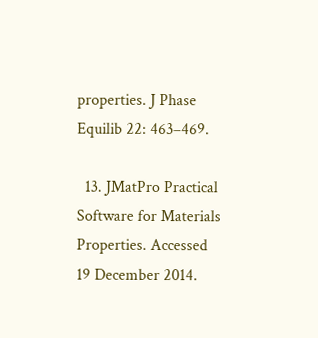properties. J Phase Equilib 22: 463–469.

  13. JMatPro Practical Software for Materials Properties. Accessed 19 December 2014.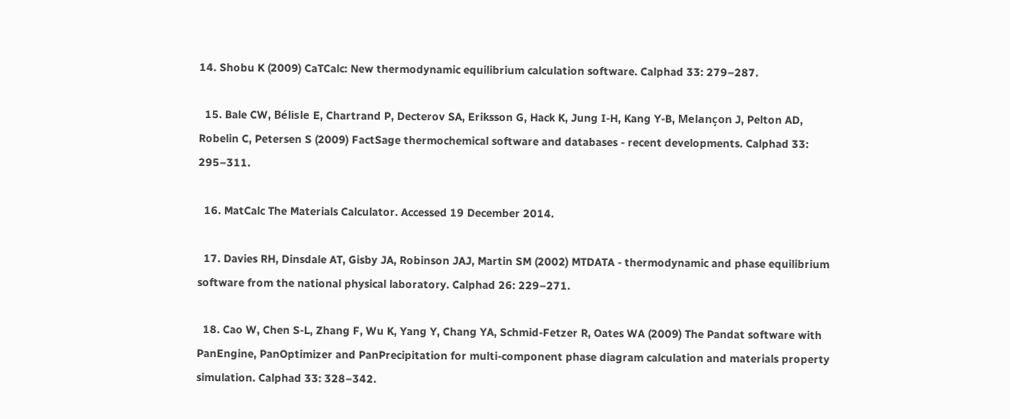14. Shobu K (2009) CaTCalc: New thermodynamic equilibrium calculation software. Calphad 33: 279–287.

  15. Bale CW, Bélisle E, Chartrand P, Decterov SA, Eriksson G, Hack K, Jung I-H, Kang Y-B, Melançon J, Pelton AD, Robelin C, Petersen S (2009) FactSage thermochemical software and databases - recent developments. Calphad 33: 295–311.

  16. MatCalc The Materials Calculator. Accessed 19 December 2014.

  17. Davies RH, Dinsdale AT, Gisby JA, Robinson JAJ, Martin SM (2002) MTDATA - thermodynamic and phase equilibrium software from the national physical laboratory. Calphad 26: 229–271.

  18. Cao W, Chen S-L, Zhang F, Wu K, Yang Y, Chang YA, Schmid-Fetzer R, Oates WA (2009) The Pandat software with PanEngine, PanOptimizer and PanPrecipitation for multi-component phase diagram calculation and materials property simulation. Calphad 33: 328–342.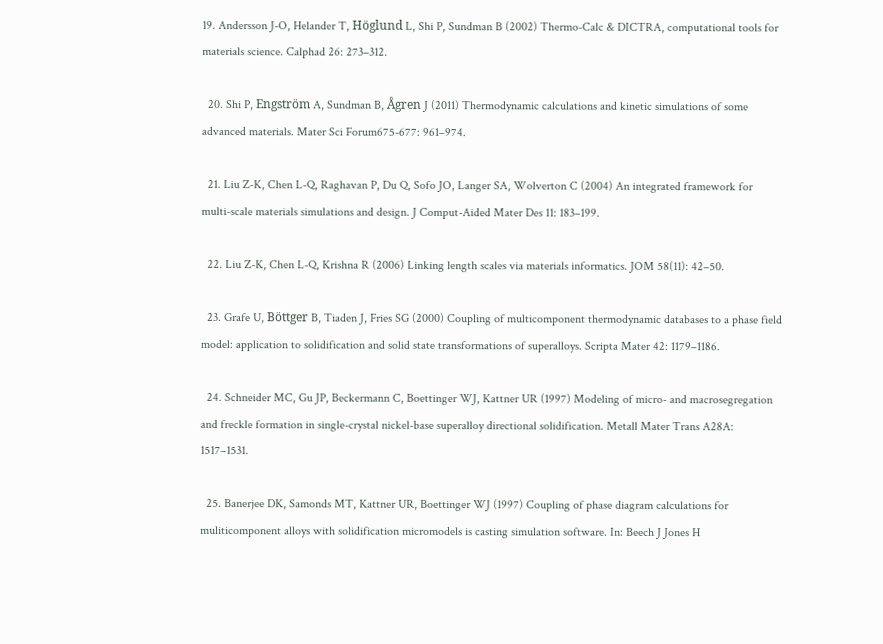19. Andersson J-O, Helander T, Höglund L, Shi P, Sundman B (2002) Thermo-Calc & DICTRA, computational tools for materials science. Calphad 26: 273–312.

  20. Shi P, Engström A, Sundman B, Ågren J (2011) Thermodynamic calculations and kinetic simulations of some advanced materials. Mater Sci Forum675-677: 961–974.

  21. Liu Z-K, Chen L-Q, Raghavan P, Du Q, Sofo JO, Langer SA, Wolverton C (2004) An integrated framework for multi-scale materials simulations and design. J Comput-Aided Mater Des 11: 183–199.

  22. Liu Z-K, Chen L-Q, Krishna R (2006) Linking length scales via materials informatics. JOM 58(11): 42–50.

  23. Grafe U, Böttger B, Tiaden J, Fries SG (2000) Coupling of multicomponent thermodynamic databases to a phase field model: application to solidification and solid state transformations of superalloys. Scripta Mater 42: 1179–1186.

  24. Schneider MC, Gu JP, Beckermann C, Boettinger WJ, Kattner UR (1997) Modeling of micro- and macrosegregation and freckle formation in single-crystal nickel-base superalloy directional solidification. Metall Mater Trans A28A: 1517–1531.

  25. Banerjee DK, Samonds MT, Kattner UR, Boettinger WJ (1997) Coupling of phase diagram calculations for muliticomponent alloys with solidification micromodels is casting simulation software. In: Beech J Jones H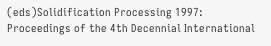(eds)Solidification Processing 1997: Proceedings of the 4th Decennial International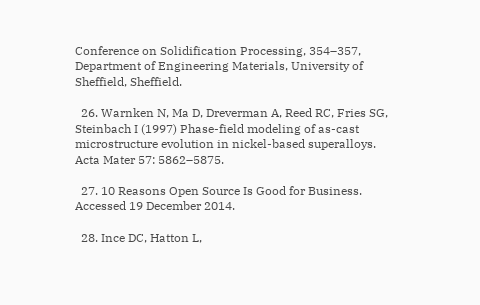Conference on Solidification Processing, 354–357, Department of Engineering Materials, University of Sheffield, Sheffield.

  26. Warnken N, Ma D, Dreverman A, Reed RC, Fries SG, Steinbach I (1997) Phase-field modeling of as-cast microstructure evolution in nickel-based superalloys. Acta Mater 57: 5862–5875.

  27. 10 Reasons Open Source Is Good for Business. Accessed 19 December 2014.

  28. Ince DC, Hatton L,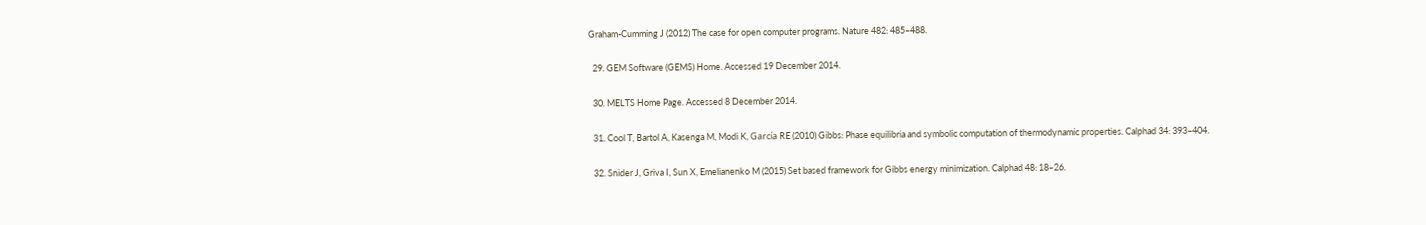Graham-Cumming J (2012) The case for open computer programs. Nature 482: 485–488.

  29. GEM Software (GEMS) Home. Accessed 19 December 2014.

  30. MELTS Home Page. Accessed 8 December 2014.

  31. Cool T, Bartol A, Kasenga M, Modi K, García RE (2010) Gibbs: Phase equilibria and symbolic computation of thermodynamic properties. Calphad 34: 393–404.

  32. Snider J, Griva I, Sun X, Emelianenko M (2015) Set based framework for Gibbs energy minimization. Calphad 48: 18–26.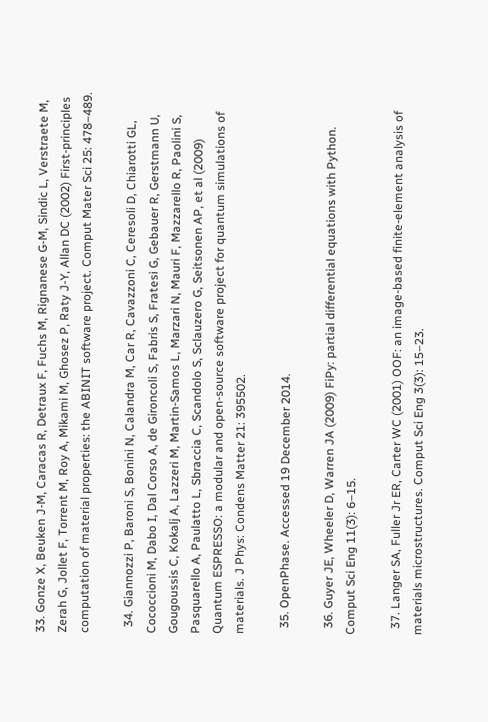33. Gonze X, Beuken J-M, Caracas R, Detraux F, Fuchs M, Rignanese G-M, Sindic L, Verstraete M, Zerah G, Jollet F, Torrent M, Roy A, Mikami M, Ghosez P, Raty J-Y, Allan DC (2002) First-principles computation of material properties: the ABINIT software project. Comput Mater Sci 25: 478–489.

  34. Giannozzi P, Baroni S, Bonini N, Calandra M, Car R, Cavazzoni C, Ceresoli D, Chiarotti GL, Cococcioni M, Dabo I, Dal Corso A, de Gironcoli S, Fabris S, Fratesi G, Gebauer R, Gerstmann U, Gougoussis C, Kokalj A, Lazzeri M, Martin-Samos L, Marzari N, Mauri F, Mazzarello R, Paolini S, Pasquarello A, Paulatto L, Sbraccia C, Scandolo S, Sclauzero G, Seitsonen AP, et al (2009) Quantum ESPRESSO: a modular and open-source software project for quantum simulations of materials. J Phys: Condens Matter 21: 395502.

  35. OpenPhase. Accessed 19 December 2014.

  36. Guyer JE, Wheeler D, Warren JA (2009) FiPy: partial differential equations with Python. Comput Sci Eng 11(3): 6–15.

  37. Langer SA, Fuller Jr ER, Carter WC (2001) OOF: an image-based finite-element analysis of materials microstructures. Comput Sci Eng 3(3): 15–23.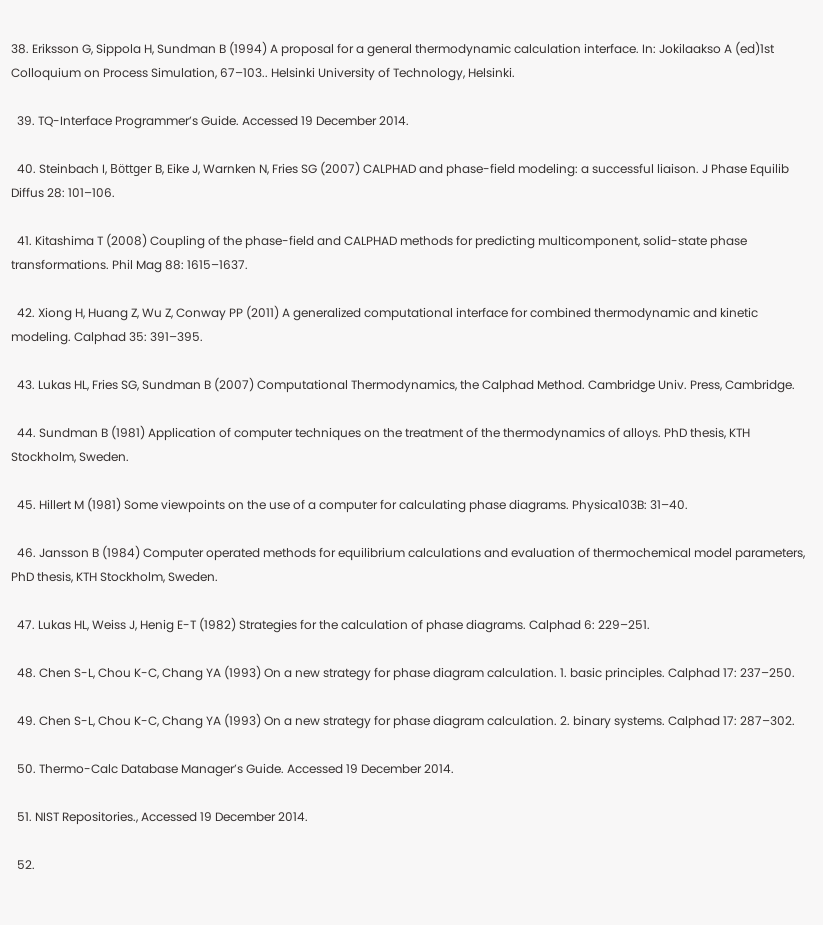38. Eriksson G, Sippola H, Sundman B (1994) A proposal for a general thermodynamic calculation interface. In: Jokilaakso A (ed)1st Colloquium on Process Simulation, 67–103.. Helsinki University of Technology, Helsinki.

  39. TQ-Interface Programmer’s Guide. Accessed 19 December 2014.

  40. Steinbach I, Böttger B, Eike J, Warnken N, Fries SG (2007) CALPHAD and phase-field modeling: a successful liaison. J Phase Equilib Diffus 28: 101–106.

  41. Kitashima T (2008) Coupling of the phase-field and CALPHAD methods for predicting multicomponent, solid-state phase transformations. Phil Mag 88: 1615–1637.

  42. Xiong H, Huang Z, Wu Z, Conway PP (2011) A generalized computational interface for combined thermodynamic and kinetic modeling. Calphad 35: 391–395.

  43. Lukas HL, Fries SG, Sundman B (2007) Computational Thermodynamics, the Calphad Method. Cambridge Univ. Press, Cambridge.

  44. Sundman B (1981) Application of computer techniques on the treatment of the thermodynamics of alloys. PhD thesis, KTH Stockholm, Sweden.

  45. Hillert M (1981) Some viewpoints on the use of a computer for calculating phase diagrams. Physica103B: 31–40.

  46. Jansson B (1984) Computer operated methods for equilibrium calculations and evaluation of thermochemical model parameters, PhD thesis, KTH Stockholm, Sweden.

  47. Lukas HL, Weiss J, Henig E-T (1982) Strategies for the calculation of phase diagrams. Calphad 6: 229–251.

  48. Chen S-L, Chou K-C, Chang YA (1993) On a new strategy for phase diagram calculation. 1. basic principles. Calphad 17: 237–250.

  49. Chen S-L, Chou K-C, Chang YA (1993) On a new strategy for phase diagram calculation. 2. binary systems. Calphad 17: 287–302.

  50. Thermo-Calc Database Manager’s Guide. Accessed 19 December 2014.

  51. NIST Repositories., Accessed 19 December 2014.

  52.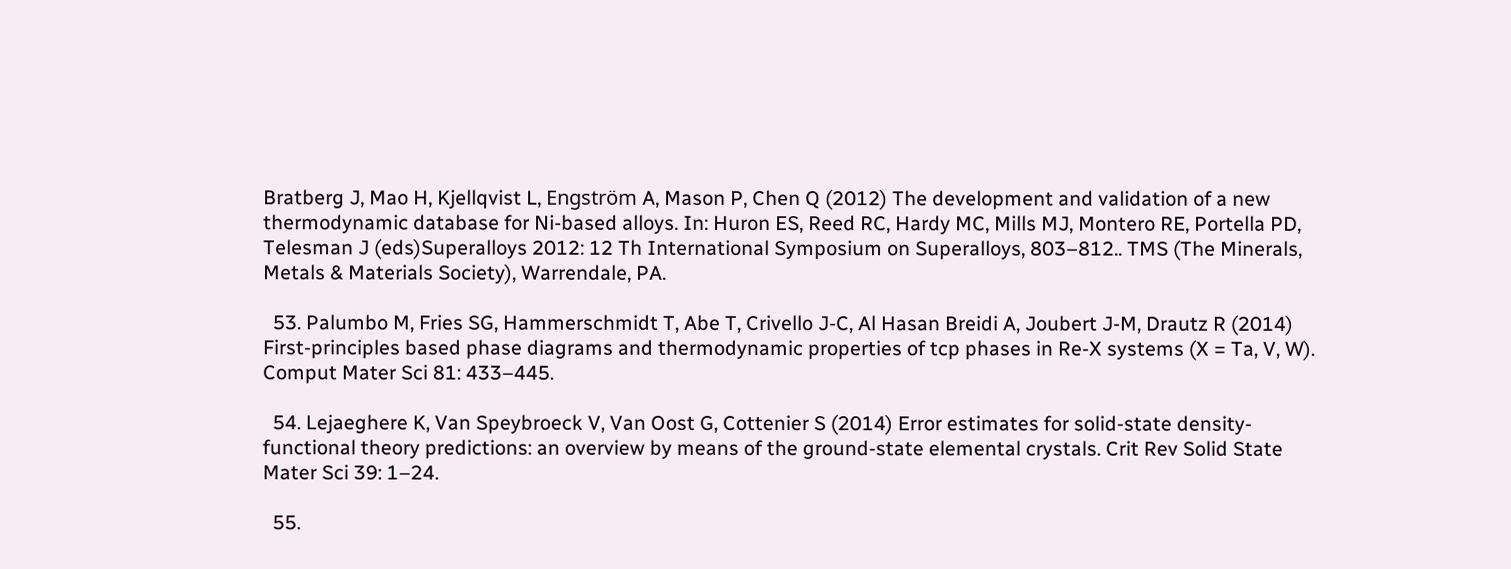Bratberg J, Mao H, Kjellqvist L, Engström A, Mason P, Chen Q (2012) The development and validation of a new thermodynamic database for Ni-based alloys. In: Huron ES, Reed RC, Hardy MC, Mills MJ, Montero RE, Portella PD, Telesman J (eds)Superalloys 2012: 12 Th International Symposium on Superalloys, 803–812.. TMS (The Minerals, Metals & Materials Society), Warrendale, PA.

  53. Palumbo M, Fries SG, Hammerschmidt T, Abe T, Crivello J-C, Al Hasan Breidi A, Joubert J-M, Drautz R (2014) First-principles based phase diagrams and thermodynamic properties of tcp phases in Re-X systems (X = Ta, V, W). Comput Mater Sci 81: 433–445.

  54. Lejaeghere K, Van Speybroeck V, Van Oost G, Cottenier S (2014) Error estimates for solid-state density-functional theory predictions: an overview by means of the ground-state elemental crystals. Crit Rev Solid State Mater Sci 39: 1–24.

  55.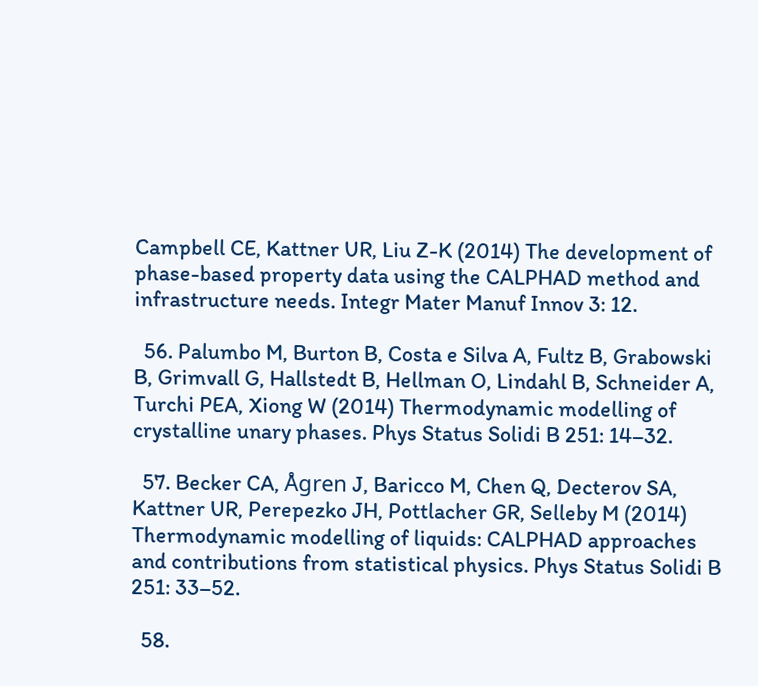Campbell CE, Kattner UR, Liu Z-K (2014) The development of phase-based property data using the CALPHAD method and infrastructure needs. Integr Mater Manuf Innov 3: 12.

  56. Palumbo M, Burton B, Costa e Silva A, Fultz B, Grabowski B, Grimvall G, Hallstedt B, Hellman O, Lindahl B, Schneider A, Turchi PEA, Xiong W (2014) Thermodynamic modelling of crystalline unary phases. Phys Status Solidi B 251: 14–32.

  57. Becker CA, Ågren J, Baricco M, Chen Q, Decterov SA, Kattner UR, Perepezko JH, Pottlacher GR, Selleby M (2014) Thermodynamic modelling of liquids: CALPHAD approaches and contributions from statistical physics. Phys Status Solidi B 251: 33–52.

  58.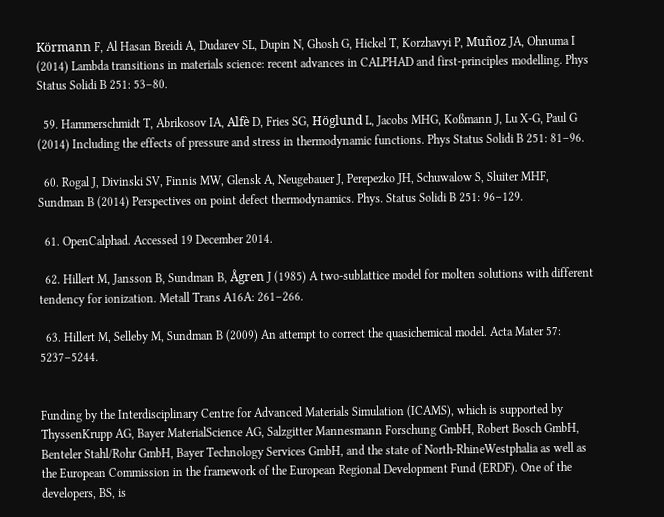Körmann F, Al Hasan Breidi A, Dudarev SL, Dupin N, Ghosh G, Hickel T, Korzhavyi P, Muñoz JA, Ohnuma I (2014) Lambda transitions in materials science: recent advances in CALPHAD and first-principles modelling. Phys Status Solidi B 251: 53–80.

  59. Hammerschmidt T, Abrikosov IA, Alfè D, Fries SG, Höglund L, Jacobs MHG, Koßmann J, Lu X-G, Paul G (2014) Including the effects of pressure and stress in thermodynamic functions. Phys Status Solidi B 251: 81–96.

  60. Rogal J, Divinski SV, Finnis MW, Glensk A, Neugebauer J, Perepezko JH, Schuwalow S, Sluiter MHF, Sundman B (2014) Perspectives on point defect thermodynamics. Phys. Status Solidi B 251: 96–129.

  61. OpenCalphad. Accessed 19 December 2014.

  62. Hillert M, Jansson B, Sundman B, Ågren J (1985) A two-sublattice model for molten solutions with different tendency for ionization. Metall Trans A16A: 261–266.

  63. Hillert M, Selleby M, Sundman B (2009) An attempt to correct the quasichemical model. Acta Mater 57: 5237–5244.


Funding by the Interdisciplinary Centre for Advanced Materials Simulation (ICAMS), which is supported by ThyssenKrupp AG, Bayer MaterialScience AG, Salzgitter Mannesmann Forschung GmbH, Robert Bosch GmbH, Benteler Stahl/Rohr GmbH, Bayer Technology Services GmbH, and the state of North-RhineWestphalia as well as the European Commission in the framework of the European Regional Development Fund (ERDF). One of the developers, BS, is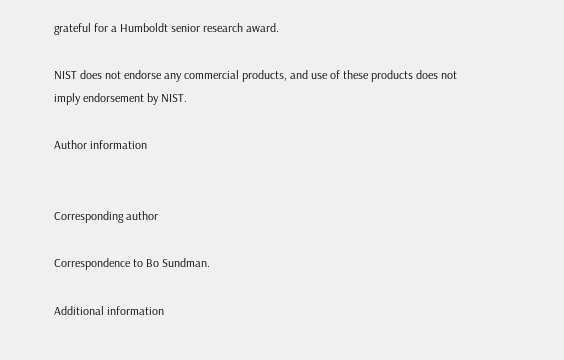grateful for a Humboldt senior research award.

NIST does not endorse any commercial products, and use of these products does not imply endorsement by NIST.

Author information


Corresponding author

Correspondence to Bo Sundman.

Additional information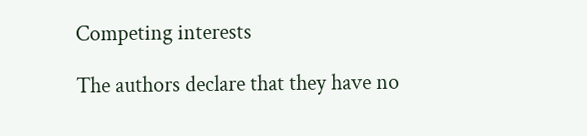Competing interests

The authors declare that they have no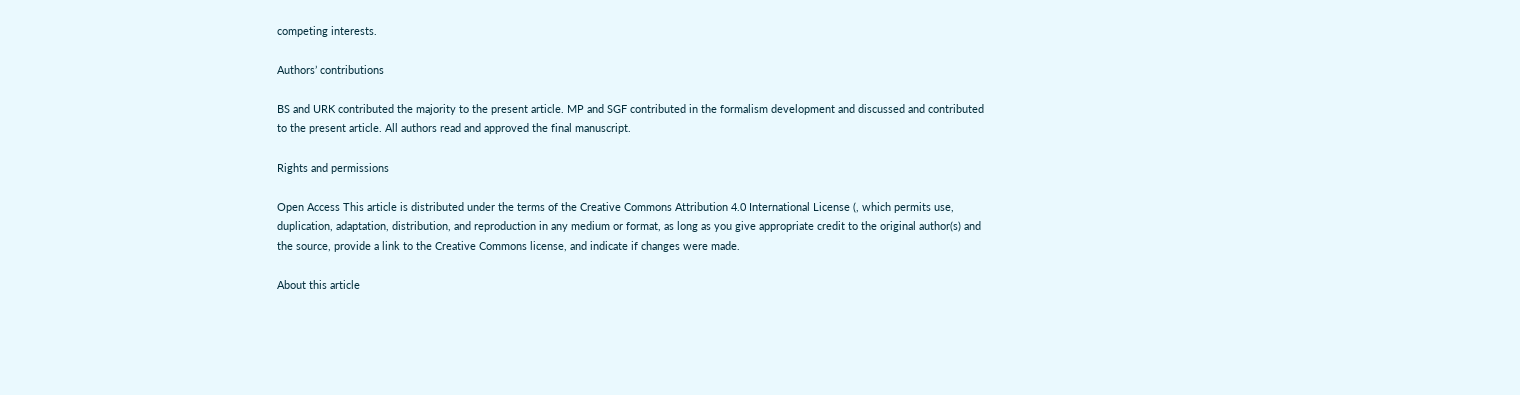competing interests.

Authors’ contributions

BS and URK contributed the majority to the present article. MP and SGF contributed in the formalism development and discussed and contributed to the present article. All authors read and approved the final manuscript.

Rights and permissions

Open Access This article is distributed under the terms of the Creative Commons Attribution 4.0 International License (, which permits use, duplication, adaptation, distribution, and reproduction in any medium or format, as long as you give appropriate credit to the original author(s) and the source, provide a link to the Creative Commons license, and indicate if changes were made.

About this article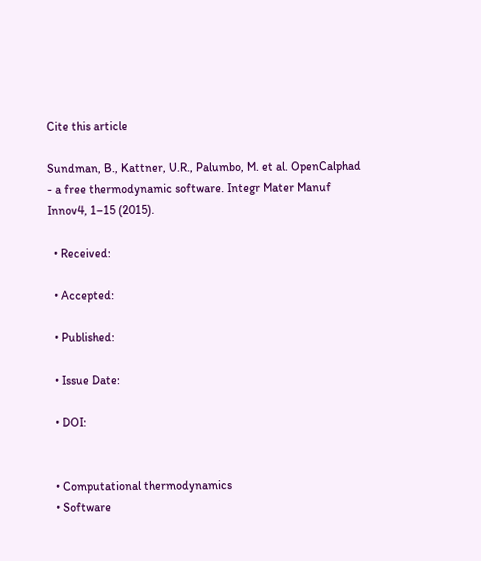Cite this article

Sundman, B., Kattner, U.R., Palumbo, M. et al. OpenCalphad - a free thermodynamic software. Integr Mater Manuf Innov4, 1–15 (2015).

  • Received:

  • Accepted:

  • Published:

  • Issue Date:

  • DOI:


  • Computational thermodynamics
  • Software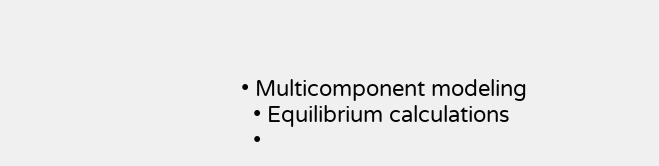• Multicomponent modeling
  • Equilibrium calculations
  •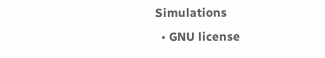Simulations
  • GNU license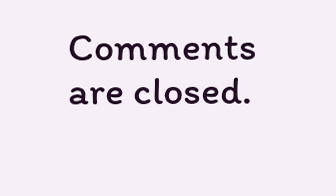Comments are closed.